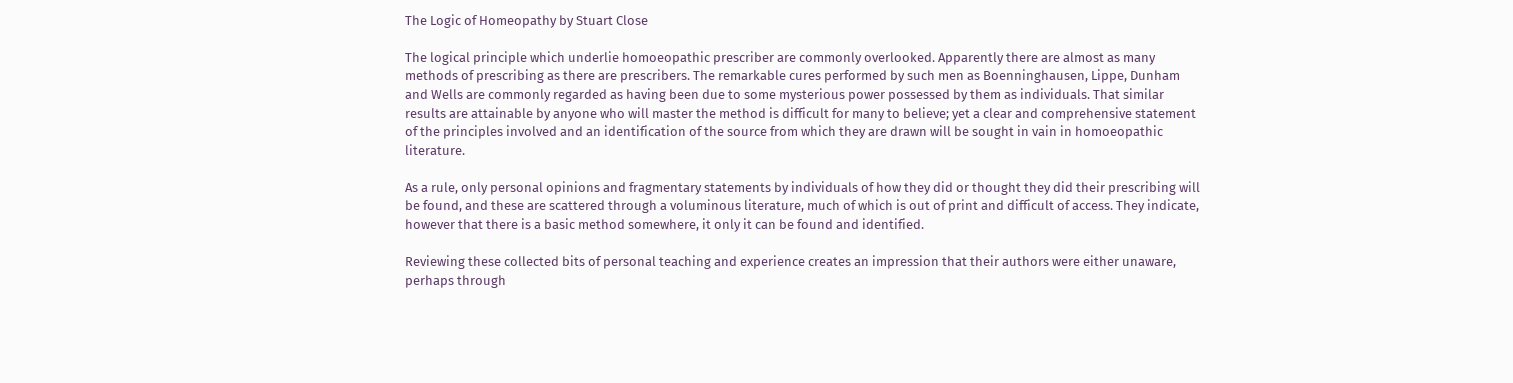The Logic of Homeopathy by Stuart Close

The logical principle which underlie homoeopathic prescriber are commonly overlooked. Apparently there are almost as many methods of prescribing as there are prescribers. The remarkable cures performed by such men as Boenninghausen, Lippe, Dunham and Wells are commonly regarded as having been due to some mysterious power possessed by them as individuals. That similar results are attainable by anyone who will master the method is difficult for many to believe; yet a clear and comprehensive statement of the principles involved and an identification of the source from which they are drawn will be sought in vain in homoeopathic literature.

As a rule, only personal opinions and fragmentary statements by individuals of how they did or thought they did their prescribing will be found, and these are scattered through a voluminous literature, much of which is out of print and difficult of access. They indicate, however that there is a basic method somewhere, it only it can be found and identified.

Reviewing these collected bits of personal teaching and experience creates an impression that their authors were either unaware, perhaps through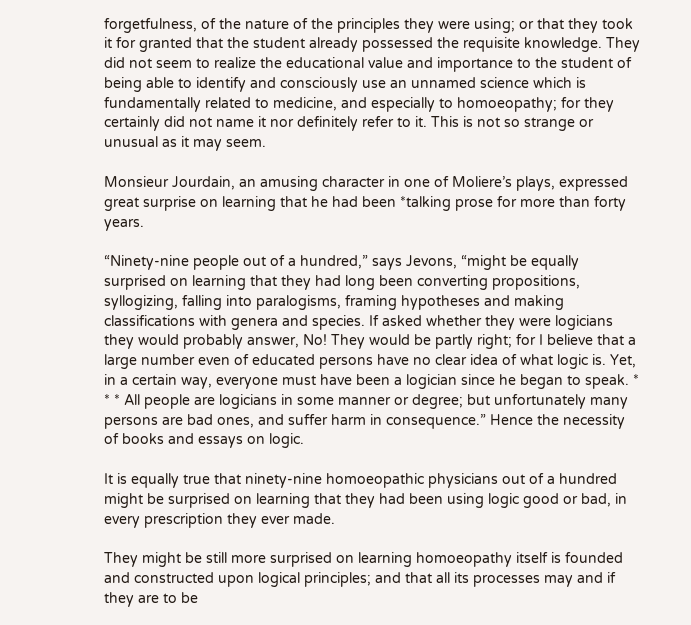forgetfulness, of the nature of the principles they were using; or that they took it for granted that the student already possessed the requisite knowledge. They did not seem to realize the educational value and importance to the student of being able to identify and consciously use an unnamed science which is fundamentally related to medicine, and especially to homoeopathy; for they certainly did not name it nor definitely refer to it. This is not so strange or unusual as it may seem.

Monsieur Jourdain, an amusing character in one of Moliere’s plays, expressed great surprise on learning that he had been *talking prose for more than forty years.

“Ninety-nine people out of a hundred,” says Jevons, “might be equally surprised on learning that they had long been converting propositions, syllogizing, falling into paralogisms, framing hypotheses and making classifications with genera and species. If asked whether they were logicians they would probably answer, No! They would be partly right; for I believe that a large number even of educated persons have no clear idea of what logic is. Yet, in a certain way, everyone must have been a logician since he began to speak. * * * All people are logicians in some manner or degree; but unfortunately many persons are bad ones, and suffer harm in consequence.” Hence the necessity of books and essays on logic.

It is equally true that ninety-nine homoeopathic physicians out of a hundred might be surprised on learning that they had been using logic good or bad, in every prescription they ever made.

They might be still more surprised on learning homoeopathy itself is founded and constructed upon logical principles; and that all its processes may and if they are to be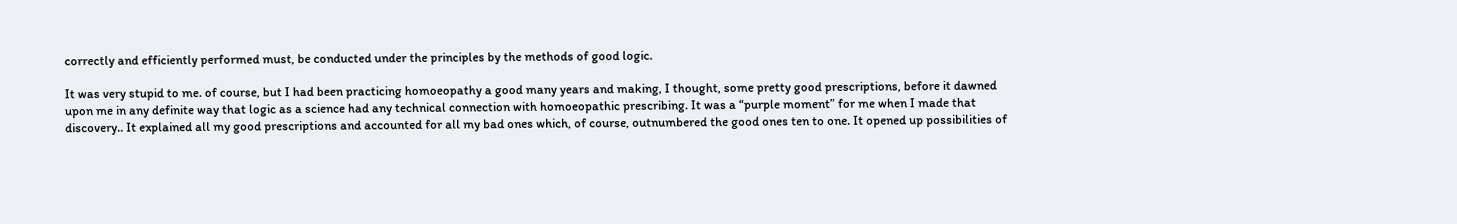correctly and efficiently performed must, be conducted under the principles by the methods of good logic.

It was very stupid to me. of course, but I had been practicing homoeopathy a good many years and making, I thought, some pretty good prescriptions, before it dawned upon me in any definite way that logic as a science had any technical connection with homoeopathic prescribing. It was a “purple moment” for me when I made that discovery.. It explained all my good prescriptions and accounted for all my bad ones which, of course, outnumbered the good ones ten to one. It opened up possibilities of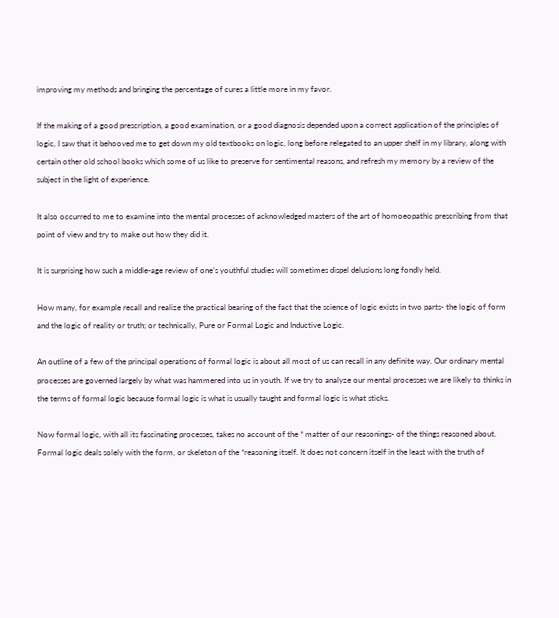improving my methods and bringing the percentage of cures a little more in my favor.

If the making of a good prescription, a good examination, or a good diagnosis depended upon a correct application of the principles of logic, I saw that it behooved me to get down my old textbooks on logic, long before relegated to an upper shelf in my library, along with certain other old school books which some of us like to preserve for sentimental reasons, and refresh my memory by a review of the subject in the light of experience.

It also occurred to me to examine into the mental processes of acknowledged masters of the art of homoeopathic prescribing from that point of view and try to make out how they did it.

It is surprising how such a middle-age review of one’s youthful studies will sometimes dispel delusions long fondly held.

How many, for example recall and realize the practical bearing of the fact that the science of logic exists in two parts- the logic of form and the logic of reality or truth; or technically, Pure or Formal Logic and Inductive Logic.

An outline of a few of the principal operations of formal logic is about all most of us can recall in any definite way. Our ordinary mental processes are governed largely by what was hammered into us in youth. If we try to analyze our mental processes we are likely to thinks in the terms of formal logic because formal logic is what is usually taught and formal logic is what sticks.

Now formal logic, with all its fascinating processes, takes no account of the * matter of our reasonings- of the things reasoned about. Formal logic deals solely with the form, or skeleton of the *reasoning itself. It does not concern itself in the least with the truth of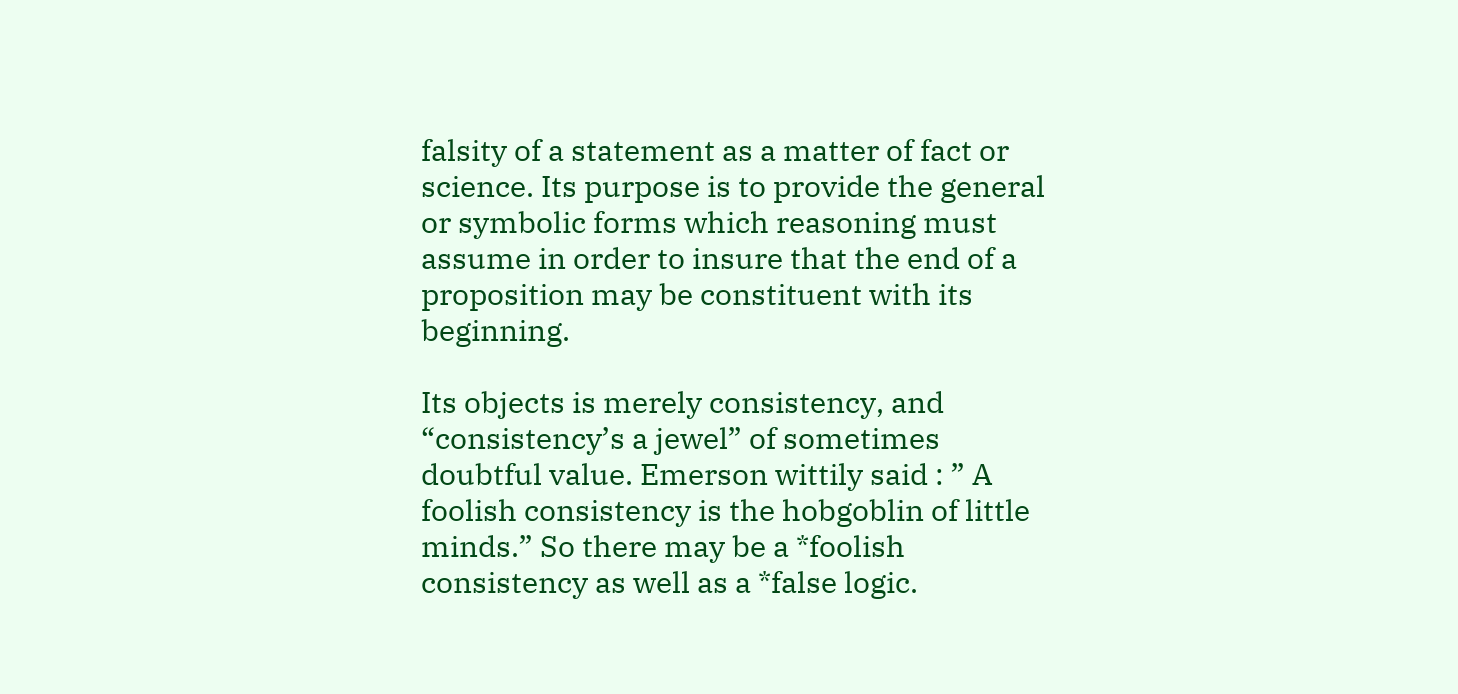falsity of a statement as a matter of fact or science. Its purpose is to provide the general or symbolic forms which reasoning must assume in order to insure that the end of a proposition may be constituent with its beginning.

Its objects is merely consistency, and “consistency’s a jewel” of sometimes doubtful value. Emerson wittily said : ” A foolish consistency is the hobgoblin of little minds.” So there may be a *foolish consistency as well as a *false logic.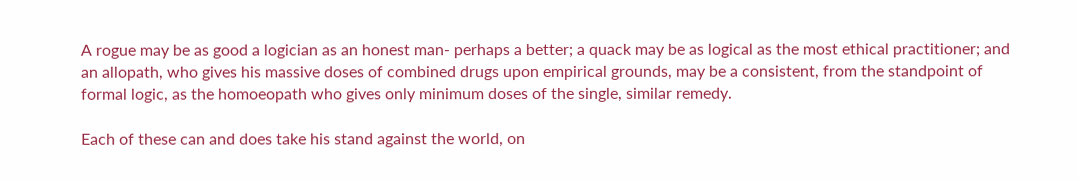A rogue may be as good a logician as an honest man- perhaps a better; a quack may be as logical as the most ethical practitioner; and an allopath, who gives his massive doses of combined drugs upon empirical grounds, may be a consistent, from the standpoint of formal logic, as the homoeopath who gives only minimum doses of the single, similar remedy.

Each of these can and does take his stand against the world, on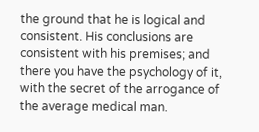the ground that he is logical and consistent. His conclusions are consistent with his premises; and there you have the psychology of it, with the secret of the arrogance of the average medical man.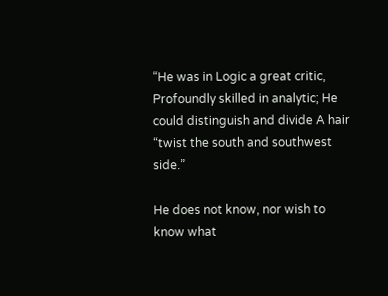“He was in Logic a great critic, Profoundly skilled in analytic; He could distinguish and divide A hair “twist the south and southwest side.”

He does not know, nor wish to know what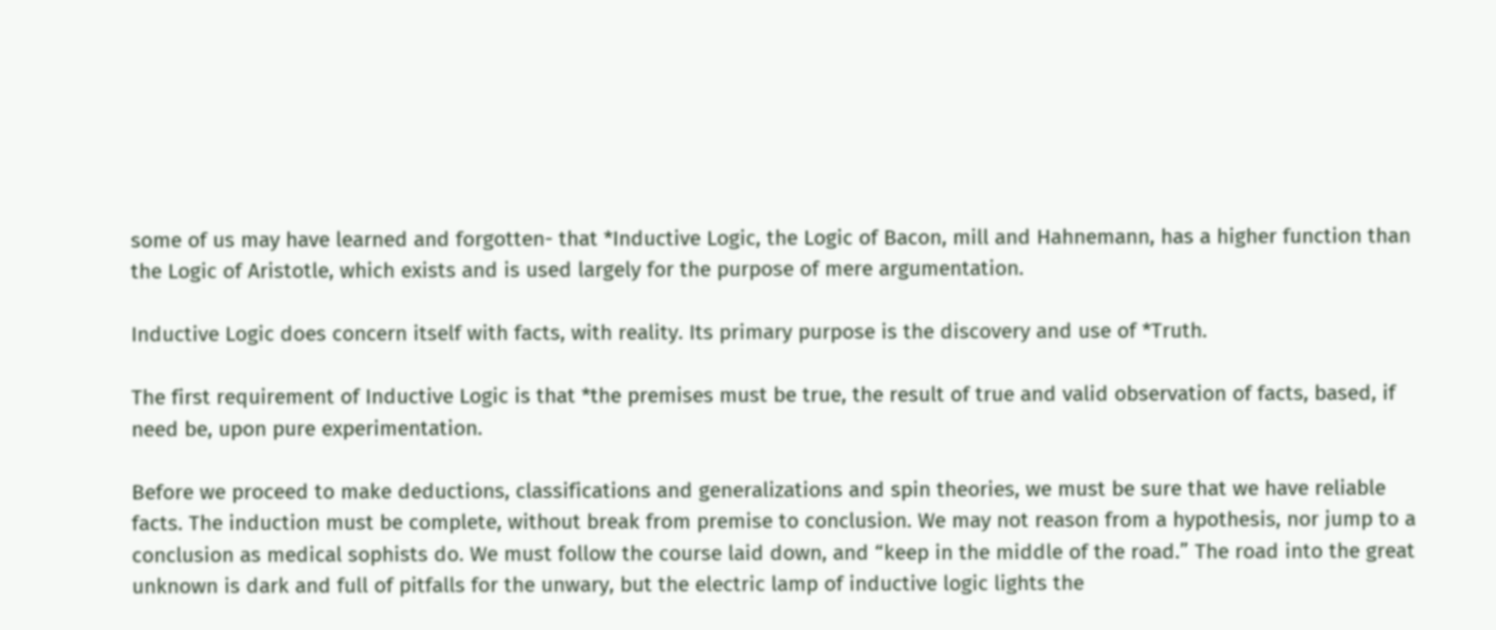some of us may have learned and forgotten- that *Inductive Logic, the Logic of Bacon, mill and Hahnemann, has a higher function than the Logic of Aristotle, which exists and is used largely for the purpose of mere argumentation.

Inductive Logic does concern itself with facts, with reality. Its primary purpose is the discovery and use of *Truth.

The first requirement of Inductive Logic is that *the premises must be true, the result of true and valid observation of facts, based, if need be, upon pure experimentation.

Before we proceed to make deductions, classifications and generalizations and spin theories, we must be sure that we have reliable facts. The induction must be complete, without break from premise to conclusion. We may not reason from a hypothesis, nor jump to a conclusion as medical sophists do. We must follow the course laid down, and “keep in the middle of the road.” The road into the great unknown is dark and full of pitfalls for the unwary, but the electric lamp of inductive logic lights the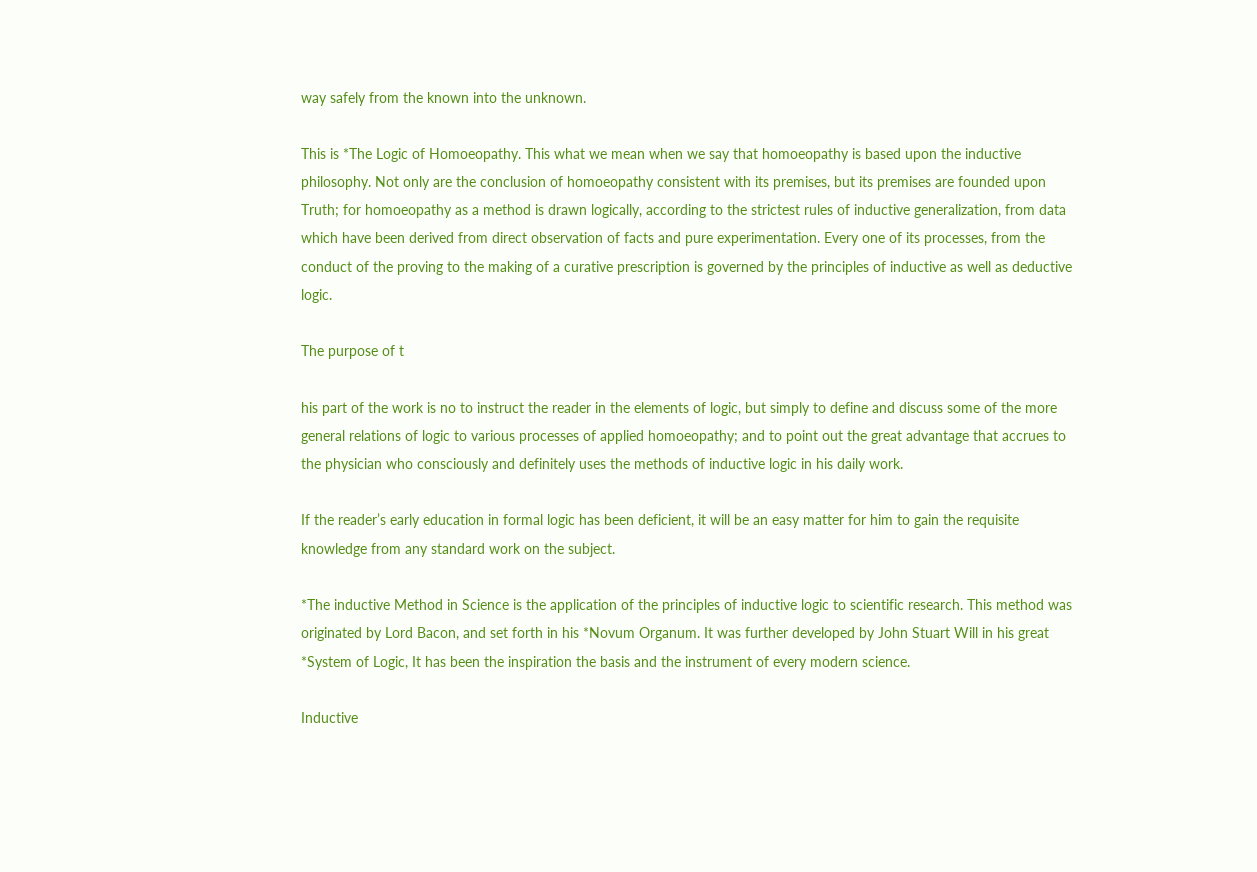way safely from the known into the unknown.

This is *The Logic of Homoeopathy. This what we mean when we say that homoeopathy is based upon the inductive philosophy. Not only are the conclusion of homoeopathy consistent with its premises, but its premises are founded upon Truth; for homoeopathy as a method is drawn logically, according to the strictest rules of inductive generalization, from data which have been derived from direct observation of facts and pure experimentation. Every one of its processes, from the conduct of the proving to the making of a curative prescription is governed by the principles of inductive as well as deductive logic.

The purpose of t

his part of the work is no to instruct the reader in the elements of logic, but simply to define and discuss some of the more general relations of logic to various processes of applied homoeopathy; and to point out the great advantage that accrues to the physician who consciously and definitely uses the methods of inductive logic in his daily work.

If the reader’s early education in formal logic has been deficient, it will be an easy matter for him to gain the requisite knowledge from any standard work on the subject.

*The inductive Method in Science is the application of the principles of inductive logic to scientific research. This method was originated by Lord Bacon, and set forth in his *Novum Organum. It was further developed by John Stuart Will in his great *System of Logic, It has been the inspiration the basis and the instrument of every modern science.

Inductive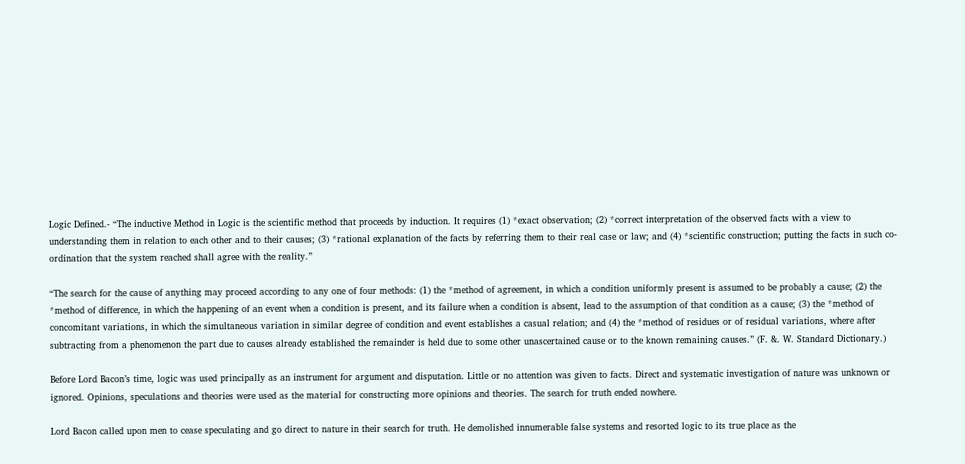Logic Defined.- “The inductive Method in Logic is the scientific method that proceeds by induction. It requires (1) *exact observation; (2) *correct interpretation of the observed facts with a view to understanding them in relation to each other and to their causes; (3) *rational explanation of the facts by referring them to their real case or law; and (4) *scientific construction; putting the facts in such co-ordination that the system reached shall agree with the reality.”

“The search for the cause of anything may proceed according to any one of four methods: (1) the *method of agreement, in which a condition uniformly present is assumed to be probably a cause; (2) the *method of difference, in which the happening of an event when a condition is present, and its failure when a condition is absent, lead to the assumption of that condition as a cause; (3) the *method of concomitant variations, in which the simultaneous variation in similar degree of condition and event establishes a casual relation; and (4) the *method of residues or of residual variations, where after subtracting from a phenomenon the part due to causes already established the remainder is held due to some other unascertained cause or to the known remaining causes.” (F. &. W. Standard Dictionary.)

Before Lord Bacon’s time, logic was used principally as an instrument for argument and disputation. Little or no attention was given to facts. Direct and systematic investigation of nature was unknown or ignored. Opinions, speculations and theories were used as the material for constructing more opinions and theories. The search for truth ended nowhere.

Lord Bacon called upon men to cease speculating and go direct to nature in their search for truth. He demolished innumerable false systems and resorted logic to its true place as the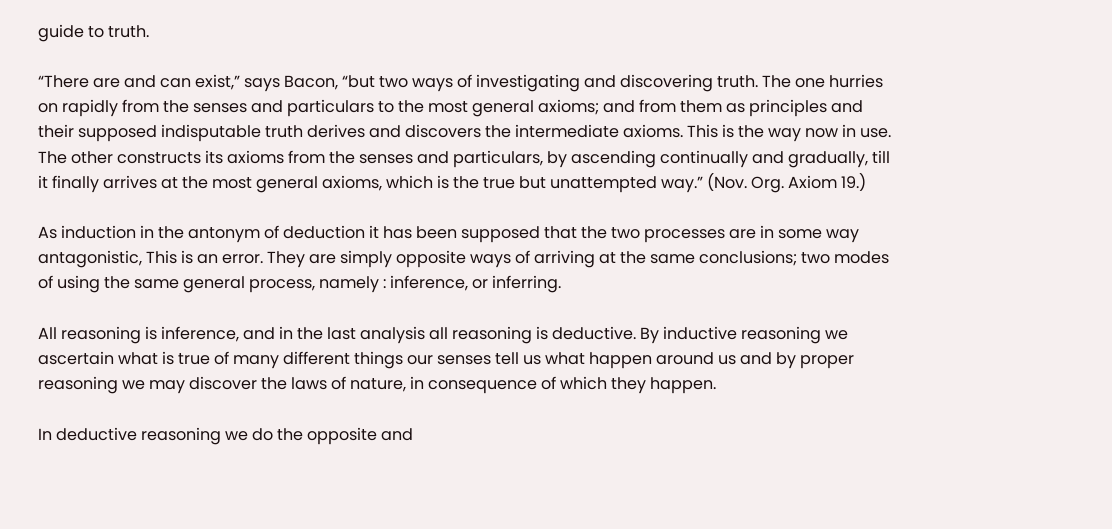guide to truth.

“There are and can exist,” says Bacon, “but two ways of investigating and discovering truth. The one hurries on rapidly from the senses and particulars to the most general axioms; and from them as principles and their supposed indisputable truth derives and discovers the intermediate axioms. This is the way now in use. The other constructs its axioms from the senses and particulars, by ascending continually and gradually, till it finally arrives at the most general axioms, which is the true but unattempted way.” (Nov. Org. Axiom 19.)

As induction in the antonym of deduction it has been supposed that the two processes are in some way antagonistic, This is an error. They are simply opposite ways of arriving at the same conclusions; two modes of using the same general process, namely : inference, or inferring.

All reasoning is inference, and in the last analysis all reasoning is deductive. By inductive reasoning we ascertain what is true of many different things our senses tell us what happen around us and by proper reasoning we may discover the laws of nature, in consequence of which they happen.

In deductive reasoning we do the opposite and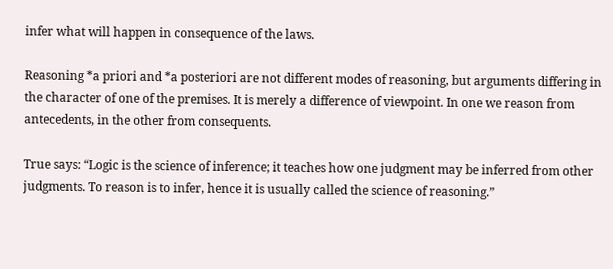infer what will happen in consequence of the laws.

Reasoning *a priori and *a posteriori are not different modes of reasoning, but arguments differing in the character of one of the premises. It is merely a difference of viewpoint. In one we reason from antecedents, in the other from consequents.

True says: “Logic is the science of inference; it teaches how one judgment may be inferred from other judgments. To reason is to infer, hence it is usually called the science of reasoning.”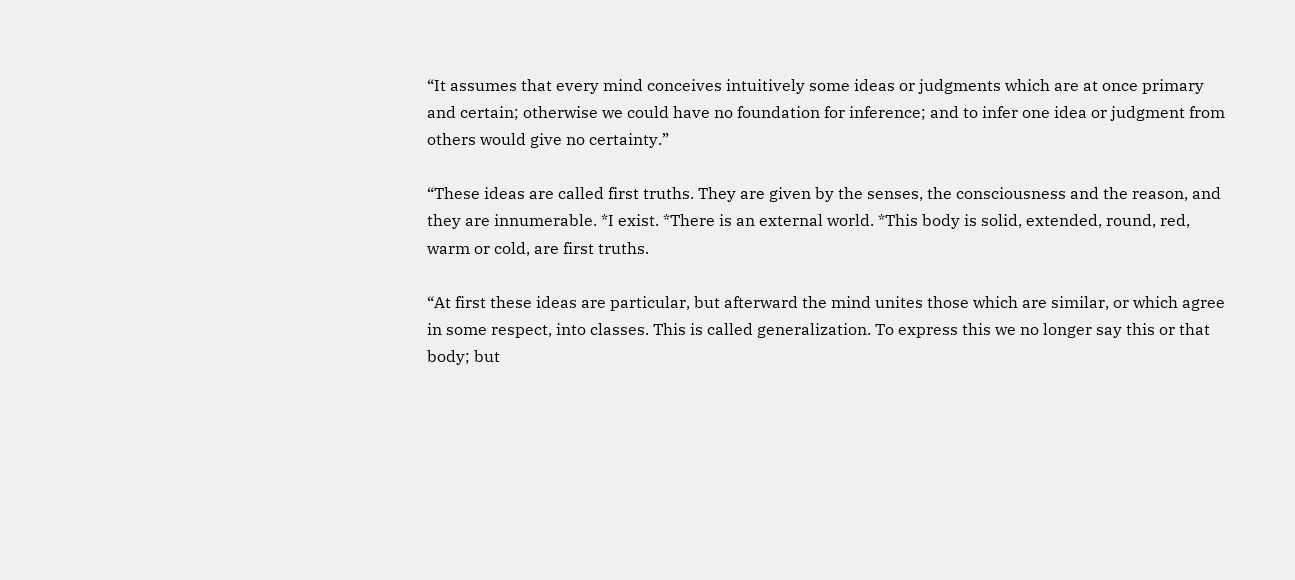“It assumes that every mind conceives intuitively some ideas or judgments which are at once primary and certain; otherwise we could have no foundation for inference; and to infer one idea or judgment from others would give no certainty.”

“These ideas are called first truths. They are given by the senses, the consciousness and the reason, and they are innumerable. *I exist. *There is an external world. *This body is solid, extended, round, red, warm or cold, are first truths.

“At first these ideas are particular, but afterward the mind unites those which are similar, or which agree in some respect, into classes. This is called generalization. To express this we no longer say this or that body; but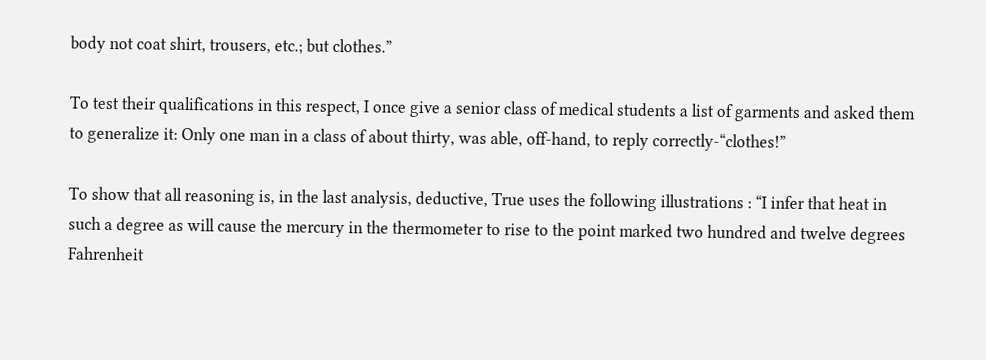body not coat shirt, trousers, etc.; but clothes.”

To test their qualifications in this respect, I once give a senior class of medical students a list of garments and asked them to generalize it: Only one man in a class of about thirty, was able, off-hand, to reply correctly-“clothes!”

To show that all reasoning is, in the last analysis, deductive, True uses the following illustrations : “I infer that heat in such a degree as will cause the mercury in the thermometer to rise to the point marked two hundred and twelve degrees Fahrenheit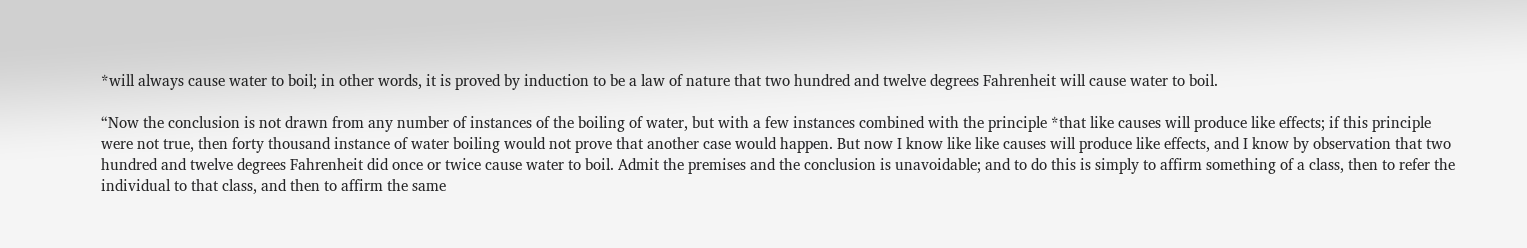*will always cause water to boil; in other words, it is proved by induction to be a law of nature that two hundred and twelve degrees Fahrenheit will cause water to boil.

“Now the conclusion is not drawn from any number of instances of the boiling of water, but with a few instances combined with the principle *that like causes will produce like effects; if this principle were not true, then forty thousand instance of water boiling would not prove that another case would happen. But now I know like like causes will produce like effects, and I know by observation that two hundred and twelve degrees Fahrenheit did once or twice cause water to boil. Admit the premises and the conclusion is unavoidable; and to do this is simply to affirm something of a class, then to refer the individual to that class, and then to affirm the same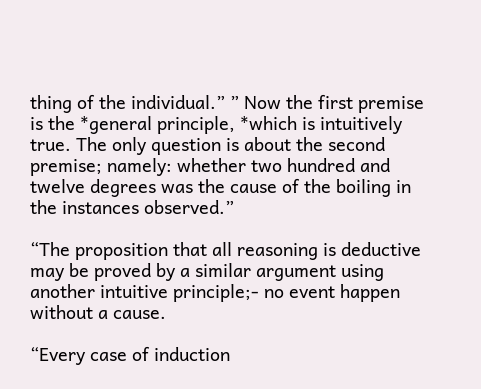thing of the individual.” ” Now the first premise is the *general principle, *which is intuitively true. The only question is about the second premise; namely: whether two hundred and twelve degrees was the cause of the boiling in the instances observed.”

“The proposition that all reasoning is deductive may be proved by a similar argument using another intuitive principle;- no event happen without a cause.

“Every case of induction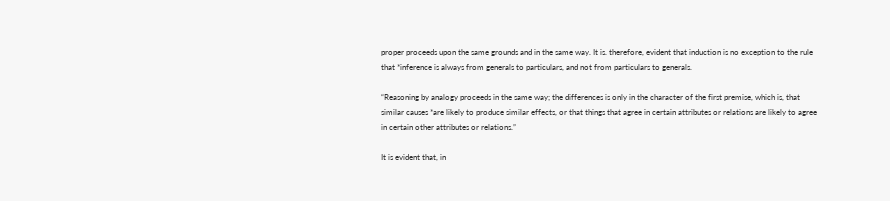proper proceeds upon the same grounds and in the same way. It is. therefore, evident that induction is no exception to the rule that *inference is always from generals to particulars, and not from particulars to generals.

“Reasoning by analogy proceeds in the same way; the differences is only in the character of the first premise, which is, that similar causes *are likely to produce similar effects, or that things that agree in certain attributes or relations are likely to agree in certain other attributes or relations.”

It is evident that, in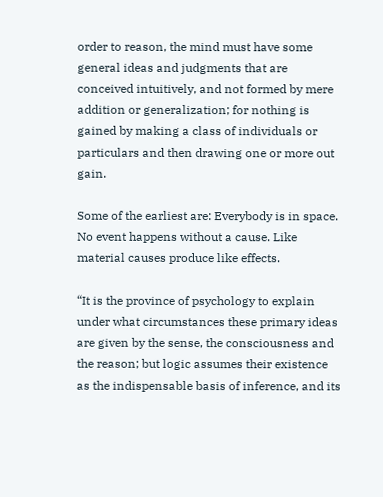order to reason, the mind must have some general ideas and judgments that are conceived intuitively, and not formed by mere addition or generalization; for nothing is gained by making a class of individuals or particulars and then drawing one or more out gain.

Some of the earliest are: Everybody is in space. No event happens without a cause. Like material causes produce like effects.

“It is the province of psychology to explain under what circumstances these primary ideas are given by the sense, the consciousness and the reason; but logic assumes their existence as the indispensable basis of inference, and its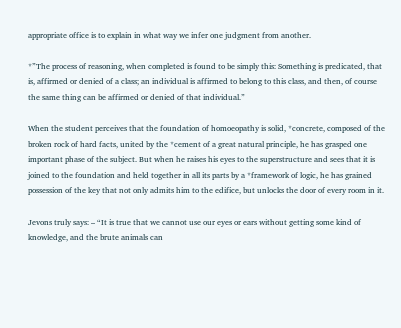appropriate office is to explain in what way we infer one judgment from another.

*”The process of reasoning, when completed is found to be simply this: Something is predicated, that is, affirmed or denied of a class; an individual is affirmed to belong to this class, and then, of course the same thing can be affirmed or denied of that individual.”

When the student perceives that the foundation of homoeopathy is solid, *concrete, composed of the broken rock of hard facts, united by the *cement of a great natural principle, he has grasped one important phase of the subject. But when he raises his eyes to the superstructure and sees that it is joined to the foundation and held together in all its parts by a *framework of logic, he has grained possession of the key that not only admits him to the edifice, but unlocks the door of every room in it.

Jevons truly says: – “It is true that we cannot use our eyes or ears without getting some kind of knowledge, and the brute animals can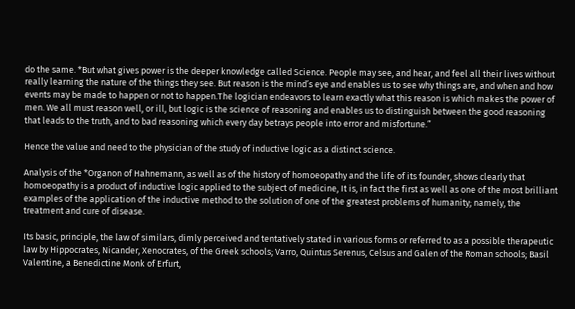do the same. *But what gives power is the deeper knowledge called Science. People may see, and hear, and feel all their lives without really learning the nature of the things they see. But reason is the mind’s eye and enables us to see why things are, and when and how events may be made to happen or not to happen.The logician endeavors to learn exactly what this reason is which makes the power of men. We all must reason well, or ill, but logic is the science of reasoning and enables us to distinguish between the good reasoning that leads to the truth, and to bad reasoning which every day betrays people into error and misfortune.”

Hence the value and need to the physician of the study of inductive logic as a distinct science.

Analysis of the *Organon of Hahnemann, as well as of the history of homoeopathy and the life of its founder, shows clearly that homoeopathy is a product of inductive logic applied to the subject of medicine, It is, in fact the first as well as one of the most brilliant examples of the application of the inductive method to the solution of one of the greatest problems of humanity; namely, the treatment and cure of disease.

Its basic, principle, the law of similars, dimly perceived and tentatively stated in various forms or referred to as a possible therapeutic law by Hippocrates, Nicander, Xenocrates, of the Greek schools; Varro, Quintus Serenus, Celsus and Galen of the Roman schools; Basil Valentine, a Benedictine Monk of Erfurt,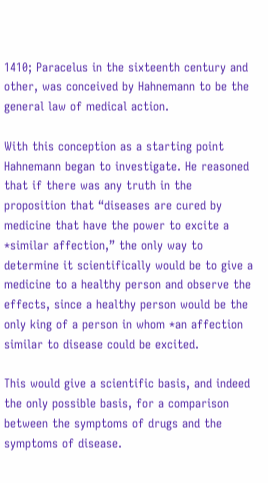1410; Paracelus in the sixteenth century and other, was conceived by Hahnemann to be the general law of medical action.

With this conception as a starting point Hahnemann began to investigate. He reasoned that if there was any truth in the proposition that “diseases are cured by medicine that have the power to excite a *similar affection,” the only way to determine it scientifically would be to give a medicine to a healthy person and observe the effects, since a healthy person would be the only king of a person in whom *an affection similar to disease could be excited.

This would give a scientific basis, and indeed the only possible basis, for a comparison between the symptoms of drugs and the symptoms of disease.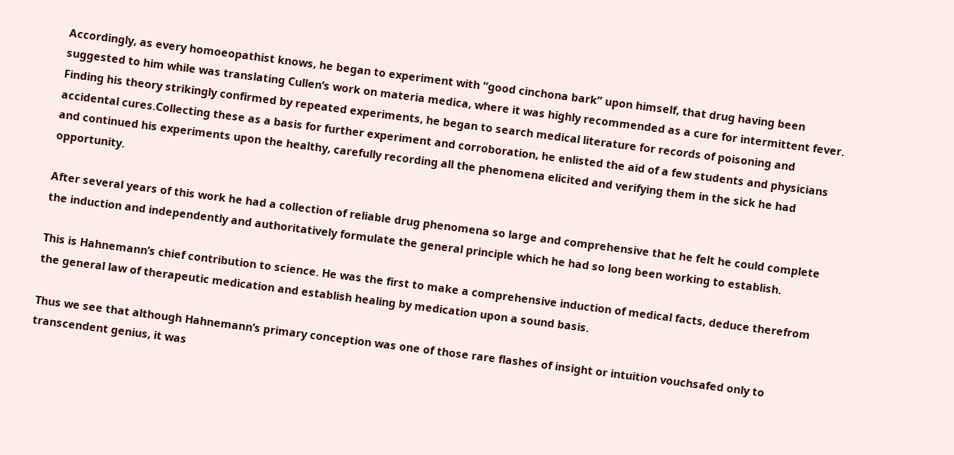Accordingly, as every homoeopathist knows, he began to experiment with “good cinchona bark” upon himself, that drug having been suggested to him while was translating Cullen’s work on materia medica, where it was highly recommended as a cure for intermittent fever. Finding his theory strikingly confirmed by repeated experiments, he began to search medical literature for records of poisoning and accidental cures.Collecting these as a basis for further experiment and corroboration, he enlisted the aid of a few students and physicians and continued his experiments upon the healthy, carefully recording all the phenomena elicited and verifying them in the sick he had opportunity.

After several years of this work he had a collection of reliable drug phenomena so large and comprehensive that he felt he could complete the induction and independently and authoritatively formulate the general principle which he had so long been working to establish.

This is Hahnemann’s chief contribution to science. He was the first to make a comprehensive induction of medical facts, deduce therefrom the general law of therapeutic medication and establish healing by medication upon a sound basis.

Thus we see that although Hahnemann’s primary conception was one of those rare flashes of insight or intuition vouchsafed only to transcendent genius, it was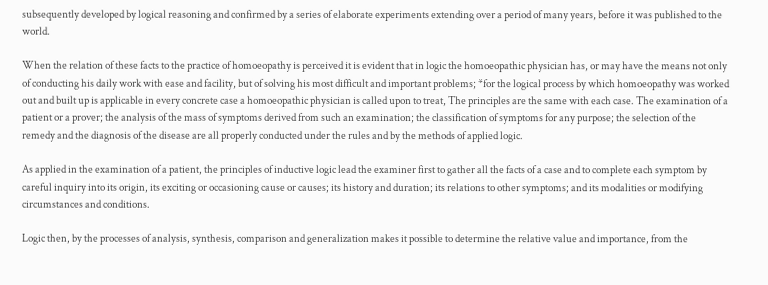subsequently developed by logical reasoning and confirmed by a series of elaborate experiments extending over a period of many years, before it was published to the world.

When the relation of these facts to the practice of homoeopathy is perceived it is evident that in logic the homoeopathic physician has, or may have the means not only of conducting his daily work with ease and facility, but of solving his most difficult and important problems; *for the logical process by which homoeopathy was worked out and built up is applicable in every concrete case a homoeopathic physician is called upon to treat, The principles are the same with each case. The examination of a patient or a prover; the analysis of the mass of symptoms derived from such an examination; the classification of symptoms for any purpose; the selection of the remedy and the diagnosis of the disease are all properly conducted under the rules and by the methods of applied logic.

As applied in the examination of a patient, the principles of inductive logic lead the examiner first to gather all the facts of a case and to complete each symptom by careful inquiry into its origin, its exciting or occasioning cause or causes; its history and duration; its relations to other symptoms; and its modalities or modifying circumstances and conditions.

Logic then, by the processes of analysis, synthesis, comparison and generalization makes it possible to determine the relative value and importance, from the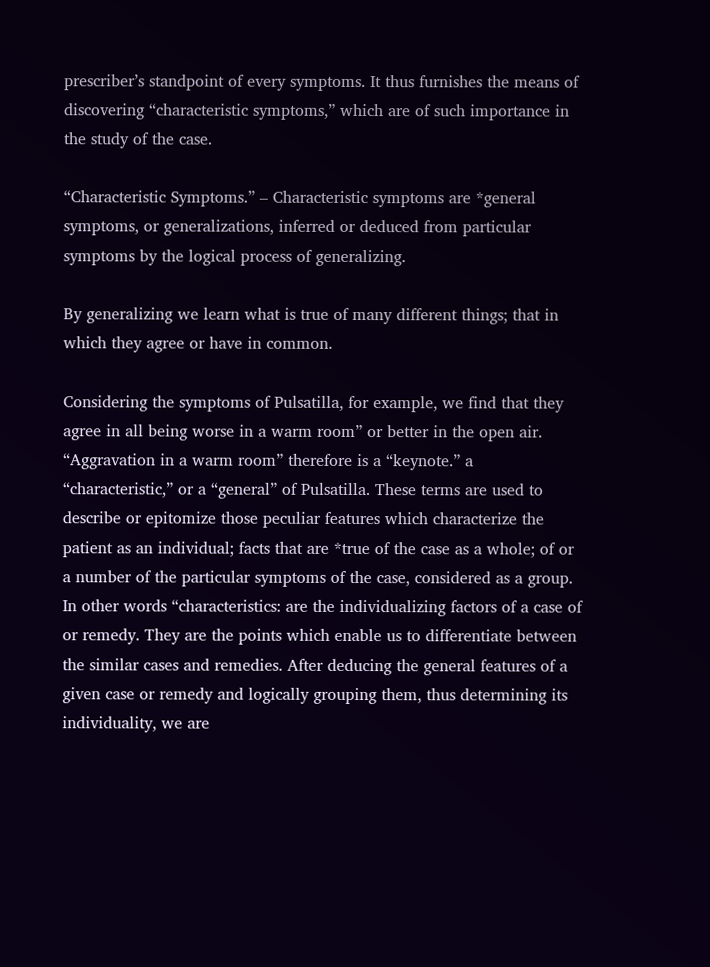prescriber’s standpoint of every symptoms. It thus furnishes the means of discovering “characteristic symptoms,” which are of such importance in the study of the case.

“Characteristic Symptoms.” – Characteristic symptoms are *general symptoms, or generalizations, inferred or deduced from particular symptoms by the logical process of generalizing.

By generalizing we learn what is true of many different things; that in which they agree or have in common.

Considering the symptoms of Pulsatilla, for example, we find that they agree in all being worse in a warm room” or better in the open air. “Aggravation in a warm room” therefore is a “keynote.” a “characteristic,” or a “general” of Pulsatilla. These terms are used to describe or epitomize those peculiar features which characterize the patient as an individual; facts that are *true of the case as a whole; of or a number of the particular symptoms of the case, considered as a group. In other words “characteristics: are the individualizing factors of a case of or remedy. They are the points which enable us to differentiate between the similar cases and remedies. After deducing the general features of a given case or remedy and logically grouping them, thus determining its individuality, we are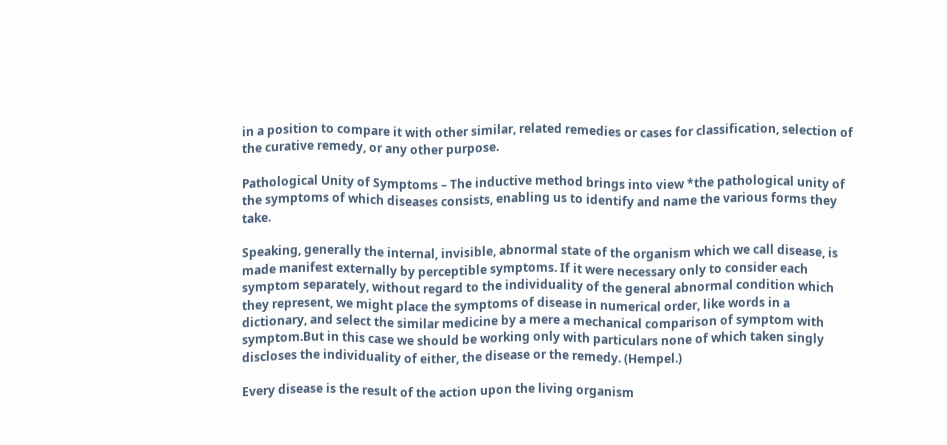in a position to compare it with other similar, related remedies or cases for classification, selection of the curative remedy, or any other purpose.

Pathological Unity of Symptoms – The inductive method brings into view *the pathological unity of the symptoms of which diseases consists, enabling us to identify and name the various forms they take.

Speaking, generally the internal, invisible, abnormal state of the organism which we call disease, is made manifest externally by perceptible symptoms. If it were necessary only to consider each symptom separately, without regard to the individuality of the general abnormal condition which they represent, we might place the symptoms of disease in numerical order, like words in a dictionary, and select the similar medicine by a mere a mechanical comparison of symptom with symptom.But in this case we should be working only with particulars none of which taken singly discloses the individuality of either, the disease or the remedy. (Hempel.)

Every disease is the result of the action upon the living organism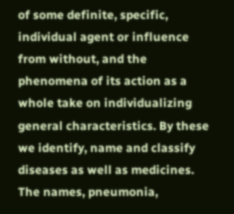of some definite, specific, individual agent or influence from without, and the phenomena of its action as a whole take on individualizing general characteristics. By these we identify, name and classify diseases as well as medicines. The names, pneumonia,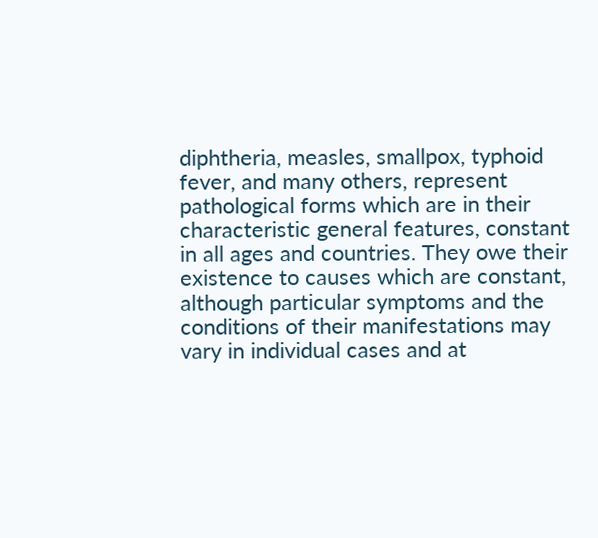diphtheria, measles, smallpox, typhoid fever, and many others, represent pathological forms which are in their characteristic general features, constant in all ages and countries. They owe their existence to causes which are constant, although particular symptoms and the conditions of their manifestations may vary in individual cases and at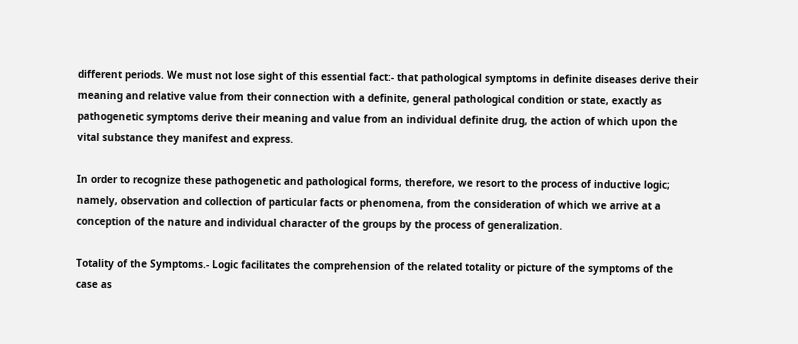different periods. We must not lose sight of this essential fact:- that pathological symptoms in definite diseases derive their meaning and relative value from their connection with a definite, general pathological condition or state, exactly as pathogenetic symptoms derive their meaning and value from an individual definite drug, the action of which upon the vital substance they manifest and express.

In order to recognize these pathogenetic and pathological forms, therefore, we resort to the process of inductive logic; namely, observation and collection of particular facts or phenomena, from the consideration of which we arrive at a conception of the nature and individual character of the groups by the process of generalization.

Totality of the Symptoms.- Logic facilitates the comprehension of the related totality or picture of the symptoms of the case as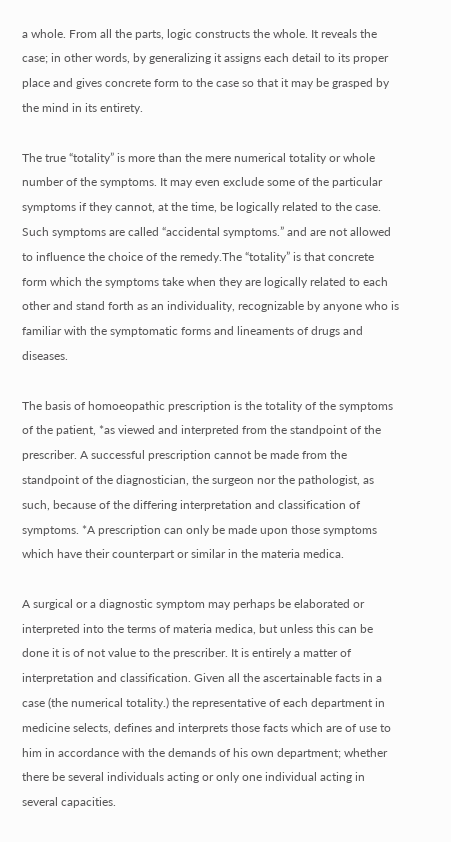a whole. From all the parts, logic constructs the whole. It reveals the case; in other words, by generalizing it assigns each detail to its proper place and gives concrete form to the case so that it may be grasped by the mind in its entirety.

The true “totality” is more than the mere numerical totality or whole number of the symptoms. It may even exclude some of the particular symptoms if they cannot, at the time, be logically related to the case. Such symptoms are called “accidental symptoms.” and are not allowed to influence the choice of the remedy.The “totality” is that concrete form which the symptoms take when they are logically related to each other and stand forth as an individuality, recognizable by anyone who is familiar with the symptomatic forms and lineaments of drugs and diseases.

The basis of homoeopathic prescription is the totality of the symptoms of the patient, *as viewed and interpreted from the standpoint of the prescriber. A successful prescription cannot be made from the standpoint of the diagnostician, the surgeon nor the pathologist, as such, because of the differing interpretation and classification of symptoms. *A prescription can only be made upon those symptoms which have their counterpart or similar in the materia medica.

A surgical or a diagnostic symptom may perhaps be elaborated or interpreted into the terms of materia medica, but unless this can be done it is of not value to the prescriber. It is entirely a matter of interpretation and classification. Given all the ascertainable facts in a case (the numerical totality.) the representative of each department in medicine selects, defines and interprets those facts which are of use to him in accordance with the demands of his own department; whether there be several individuals acting or only one individual acting in several capacities.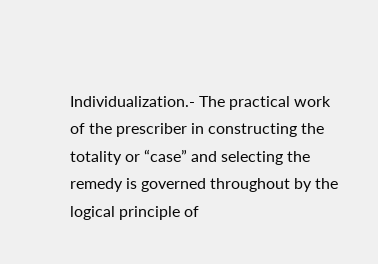Individualization.- The practical work of the prescriber in constructing the totality or “case” and selecting the remedy is governed throughout by the logical principle of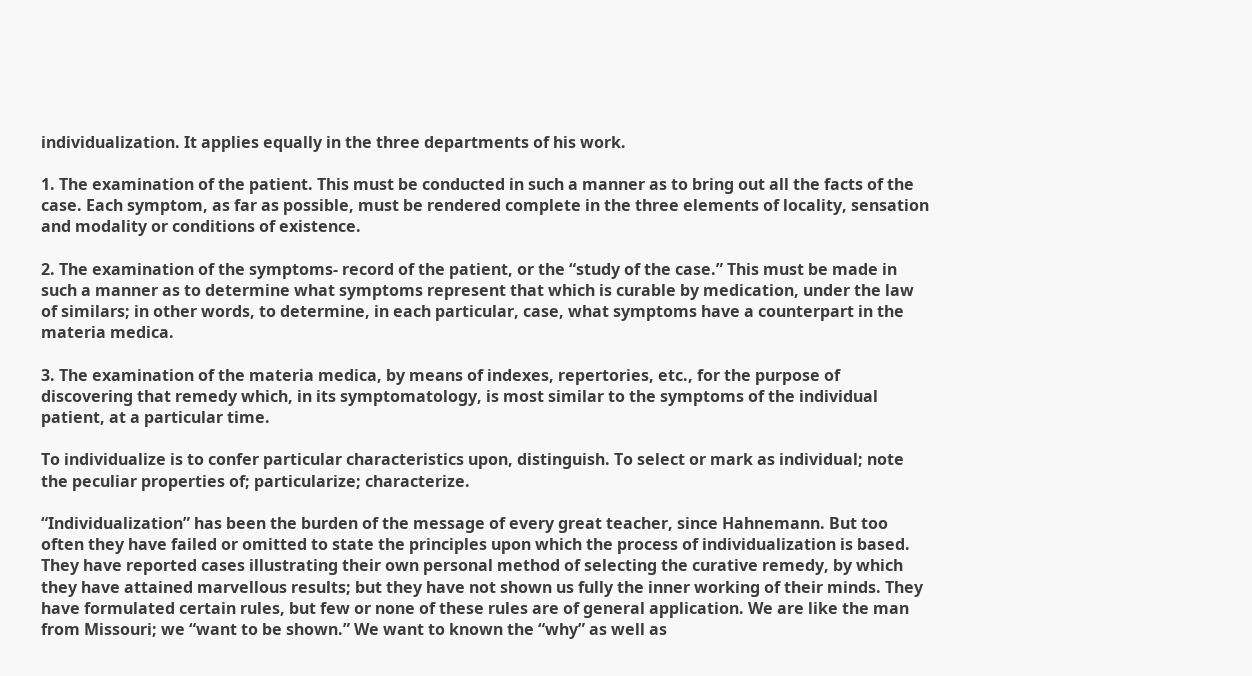individualization. It applies equally in the three departments of his work.

1. The examination of the patient. This must be conducted in such a manner as to bring out all the facts of the case. Each symptom, as far as possible, must be rendered complete in the three elements of locality, sensation and modality or conditions of existence.

2. The examination of the symptoms- record of the patient, or the “study of the case.” This must be made in such a manner as to determine what symptoms represent that which is curable by medication, under the law of similars; in other words, to determine, in each particular, case, what symptoms have a counterpart in the materia medica.

3. The examination of the materia medica, by means of indexes, repertories, etc., for the purpose of discovering that remedy which, in its symptomatology, is most similar to the symptoms of the individual patient, at a particular time.

To individualize is to confer particular characteristics upon, distinguish. To select or mark as individual; note the peculiar properties of; particularize; characterize.

“Individualization” has been the burden of the message of every great teacher, since Hahnemann. But too often they have failed or omitted to state the principles upon which the process of individualization is based. They have reported cases illustrating their own personal method of selecting the curative remedy, by which they have attained marvellous results; but they have not shown us fully the inner working of their minds. They have formulated certain rules, but few or none of these rules are of general application. We are like the man from Missouri; we “want to be shown.” We want to known the “why” as well as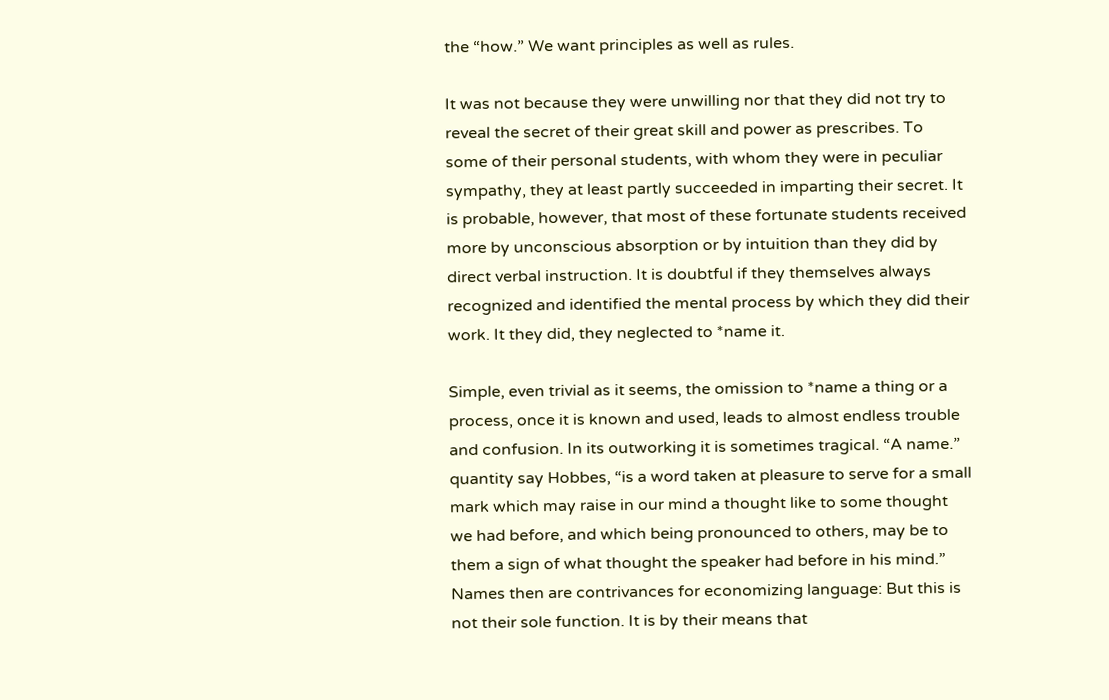the “how.” We want principles as well as rules.

It was not because they were unwilling nor that they did not try to reveal the secret of their great skill and power as prescribes. To some of their personal students, with whom they were in peculiar sympathy, they at least partly succeeded in imparting their secret. It is probable, however, that most of these fortunate students received more by unconscious absorption or by intuition than they did by direct verbal instruction. It is doubtful if they themselves always recognized and identified the mental process by which they did their work. It they did, they neglected to *name it.

Simple, even trivial as it seems, the omission to *name a thing or a process, once it is known and used, leads to almost endless trouble and confusion. In its outworking it is sometimes tragical. “A name.” quantity say Hobbes, “is a word taken at pleasure to serve for a small mark which may raise in our mind a thought like to some thought we had before, and which being pronounced to others, may be to them a sign of what thought the speaker had before in his mind.” Names then are contrivances for economizing language: But this is not their sole function. It is by their means that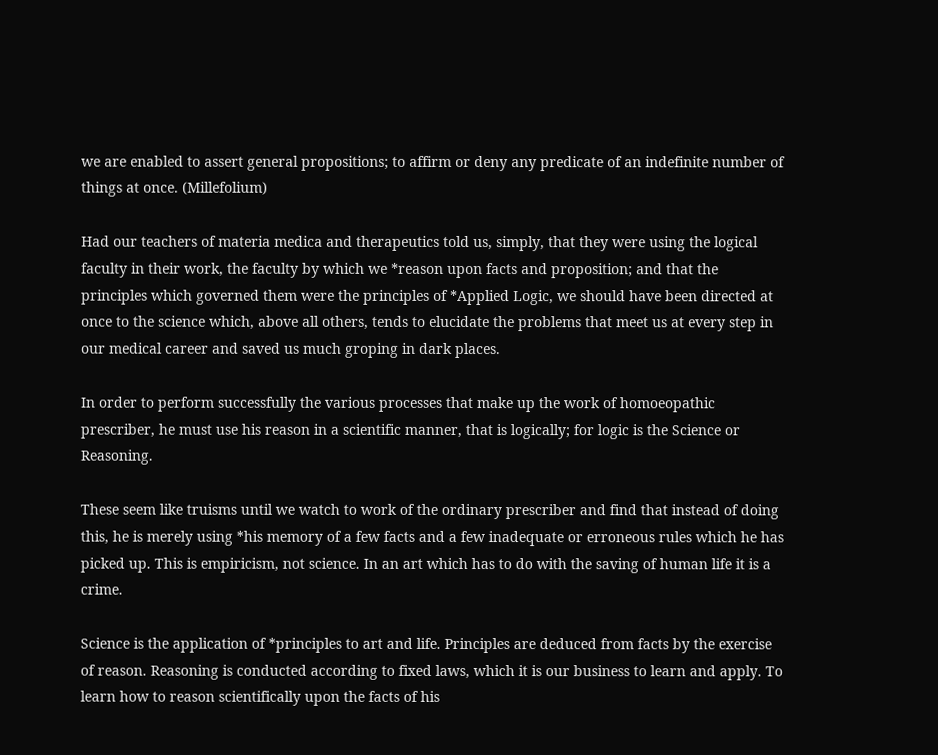we are enabled to assert general propositions; to affirm or deny any predicate of an indefinite number of things at once. (Millefolium)

Had our teachers of materia medica and therapeutics told us, simply, that they were using the logical faculty in their work, the faculty by which we *reason upon facts and proposition; and that the principles which governed them were the principles of *Applied Logic, we should have been directed at once to the science which, above all others, tends to elucidate the problems that meet us at every step in our medical career and saved us much groping in dark places.

In order to perform successfully the various processes that make up the work of homoeopathic prescriber, he must use his reason in a scientific manner, that is logically; for logic is the Science or Reasoning.

These seem like truisms until we watch to work of the ordinary prescriber and find that instead of doing this, he is merely using *his memory of a few facts and a few inadequate or erroneous rules which he has picked up. This is empiricism, not science. In an art which has to do with the saving of human life it is a crime.

Science is the application of *principles to art and life. Principles are deduced from facts by the exercise of reason. Reasoning is conducted according to fixed laws, which it is our business to learn and apply. To learn how to reason scientifically upon the facts of his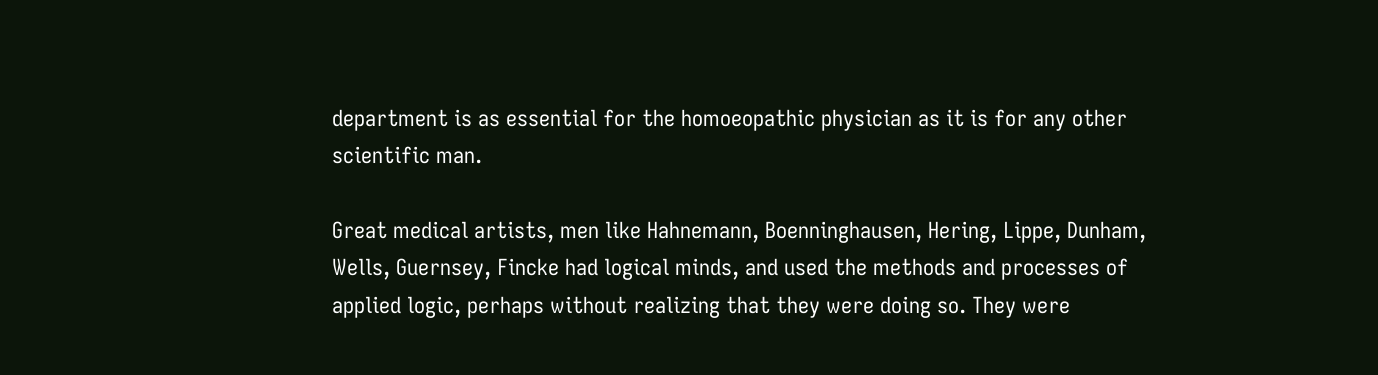department is as essential for the homoeopathic physician as it is for any other scientific man.

Great medical artists, men like Hahnemann, Boenninghausen, Hering, Lippe, Dunham, Wells, Guernsey, Fincke had logical minds, and used the methods and processes of applied logic, perhaps without realizing that they were doing so. They were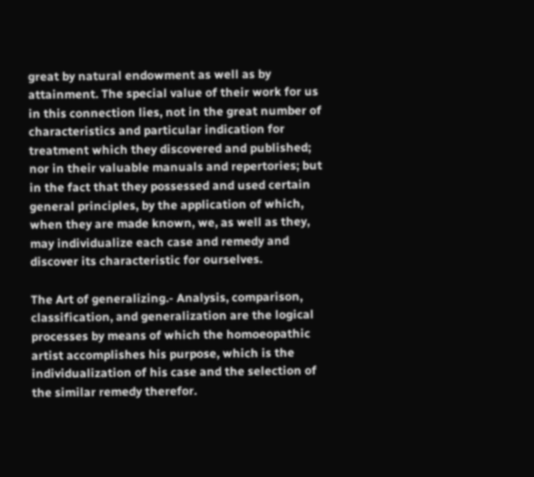great by natural endowment as well as by attainment. The special value of their work for us in this connection lies, not in the great number of characteristics and particular indication for treatment which they discovered and published; nor in their valuable manuals and repertories; but in the fact that they possessed and used certain general principles, by the application of which, when they are made known, we, as well as they, may individualize each case and remedy and discover its characteristic for ourselves.

The Art of generalizing.- Analysis, comparison, classification, and generalization are the logical processes by means of which the homoeopathic artist accomplishes his purpose, which is the individualization of his case and the selection of the similar remedy therefor.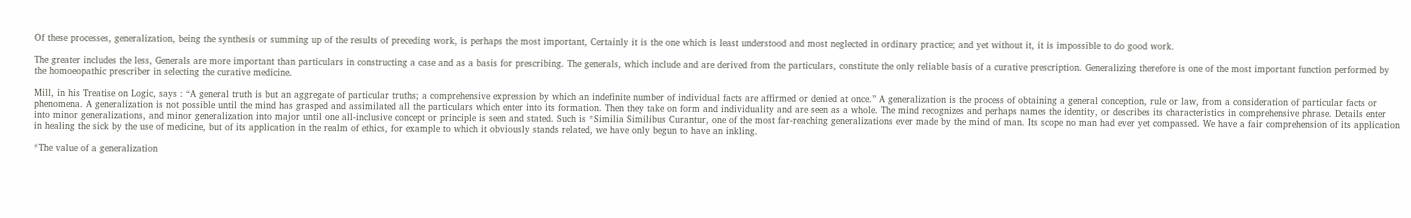Of these processes, generalization, being the synthesis or summing up of the results of preceding work, is perhaps the most important, Certainly it is the one which is least understood and most neglected in ordinary practice; and yet without it, it is impossible to do good work.

The greater includes the less, Generals are more important than particulars in constructing a case and as a basis for prescribing. The generals, which include and are derived from the particulars, constitute the only reliable basis of a curative prescription. Generalizing therefore is one of the most important function performed by the homoeopathic prescriber in selecting the curative medicine.

Mill, in his Treatise on Logic, says : “A general truth is but an aggregate of particular truths; a comprehensive expression by which an indefinite number of individual facts are affirmed or denied at once.” A generalization is the process of obtaining a general conception, rule or law, from a consideration of particular facts or phenomena. A generalization is not possible until the mind has grasped and assimilated all the particulars which enter into its formation. Then they take on form and individuality and are seen as a whole. The mind recognizes and perhaps names the identity, or describes its characteristics in comprehensive phrase. Details enter into minor generalizations, and minor generalization into major until one all-inclusive concept or principle is seen and stated. Such is *Similia Similibus Curantur, one of the most far-reaching generalizations ever made by the mind of man. Its scope no man had ever yet compassed. We have a fair comprehension of its application in healing the sick by the use of medicine, but of its application in the realm of ethics, for example to which it obviously stands related, we have only begun to have an inkling.

*The value of a generalization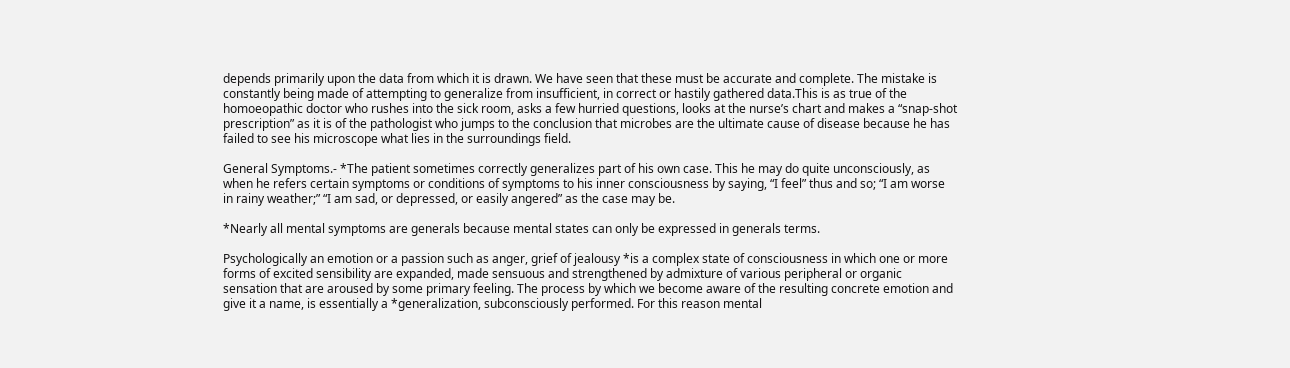depends primarily upon the data from which it is drawn. We have seen that these must be accurate and complete. The mistake is constantly being made of attempting to generalize from insufficient, in correct or hastily gathered data.This is as true of the homoeopathic doctor who rushes into the sick room, asks a few hurried questions, looks at the nurse’s chart and makes a “snap-shot prescription” as it is of the pathologist who jumps to the conclusion that microbes are the ultimate cause of disease because he has failed to see his microscope what lies in the surroundings field.

General Symptoms.- *The patient sometimes correctly generalizes part of his own case. This he may do quite unconsciously, as when he refers certain symptoms or conditions of symptoms to his inner consciousness by saying, “I feel” thus and so; “I am worse in rainy weather;” “I am sad, or depressed, or easily angered” as the case may be.

*Nearly all mental symptoms are generals because mental states can only be expressed in generals terms.

Psychologically an emotion or a passion such as anger, grief of jealousy *is a complex state of consciousness in which one or more forms of excited sensibility are expanded, made sensuous and strengthened by admixture of various peripheral or organic sensation that are aroused by some primary feeling. The process by which we become aware of the resulting concrete emotion and give it a name, is essentially a *generalization, subconsciously performed. For this reason mental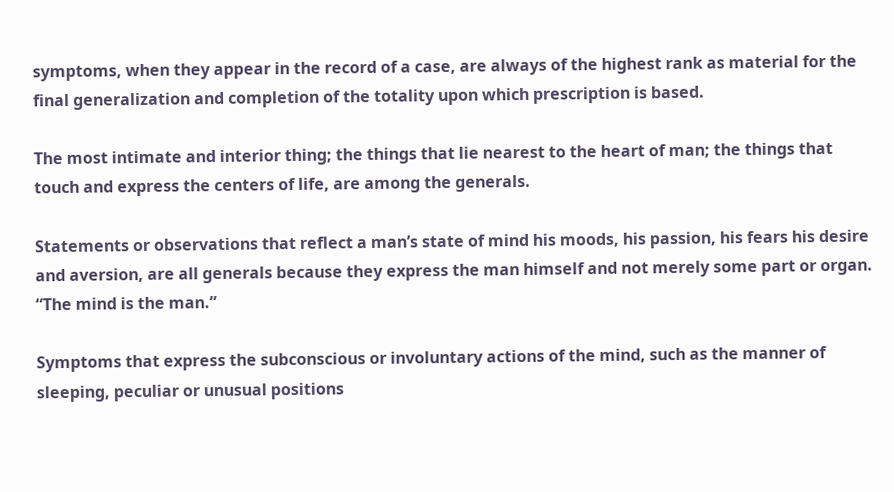symptoms, when they appear in the record of a case, are always of the highest rank as material for the final generalization and completion of the totality upon which prescription is based.

The most intimate and interior thing; the things that lie nearest to the heart of man; the things that touch and express the centers of life, are among the generals.

Statements or observations that reflect a man’s state of mind his moods, his passion, his fears his desire and aversion, are all generals because they express the man himself and not merely some part or organ. “The mind is the man.”

Symptoms that express the subconscious or involuntary actions of the mind, such as the manner of sleeping, peculiar or unusual positions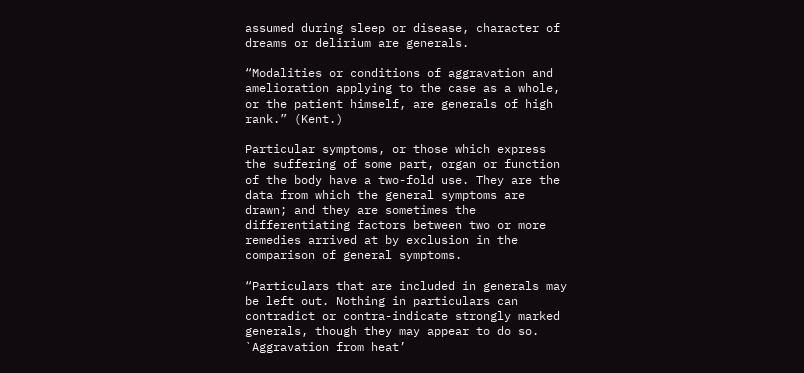assumed during sleep or disease, character of dreams or delirium are generals.

“Modalities or conditions of aggravation and amelioration applying to the case as a whole, or the patient himself, are generals of high rank.” (Kent.)

Particular symptoms, or those which express the suffering of some part, organ or function of the body have a two-fold use. They are the data from which the general symptoms are drawn; and they are sometimes the differentiating factors between two or more remedies arrived at by exclusion in the comparison of general symptoms.

“Particulars that are included in generals may be left out. Nothing in particulars can contradict or contra-indicate strongly marked generals, though they may appear to do so. `Aggravation from heat’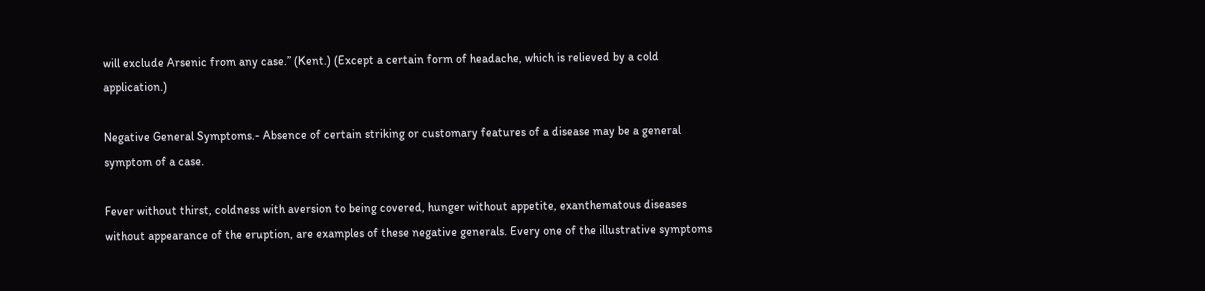will exclude Arsenic from any case.” (Kent.) (Except a certain form of headache, which is relieved by a cold application.)

Negative General Symptoms.- Absence of certain striking or customary features of a disease may be a general symptom of a case.

Fever without thirst, coldness with aversion to being covered, hunger without appetite, exanthematous diseases without appearance of the eruption, are examples of these negative generals. Every one of the illustrative symptoms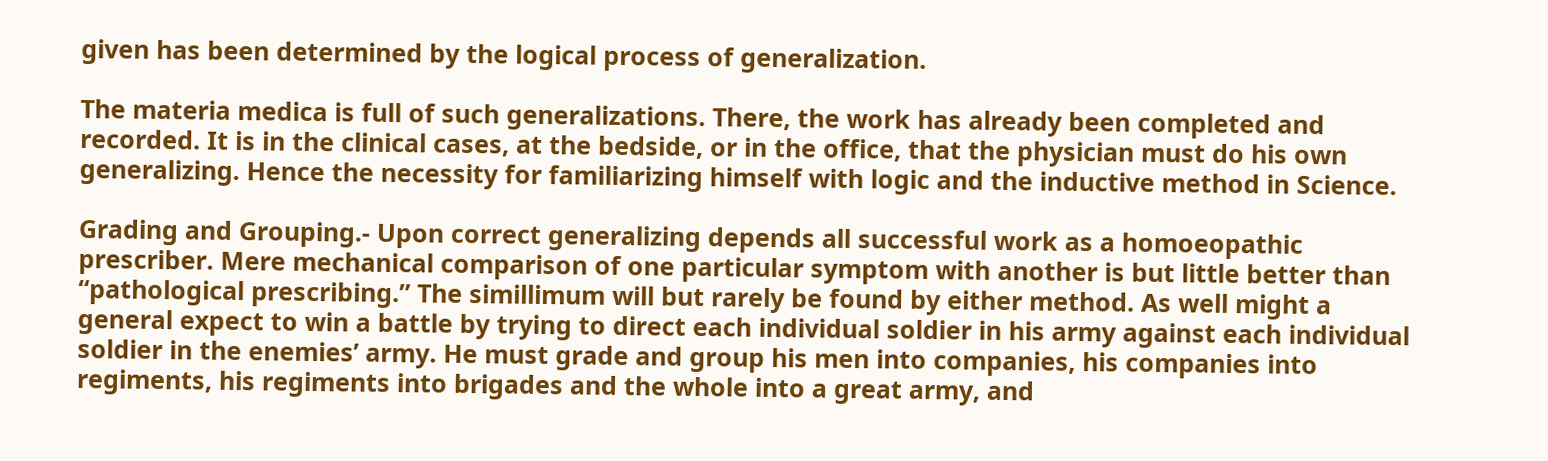given has been determined by the logical process of generalization.

The materia medica is full of such generalizations. There, the work has already been completed and recorded. It is in the clinical cases, at the bedside, or in the office, that the physician must do his own generalizing. Hence the necessity for familiarizing himself with logic and the inductive method in Science.

Grading and Grouping.- Upon correct generalizing depends all successful work as a homoeopathic prescriber. Mere mechanical comparison of one particular symptom with another is but little better than “pathological prescribing.” The simillimum will but rarely be found by either method. As well might a general expect to win a battle by trying to direct each individual soldier in his army against each individual soldier in the enemies’ army. He must grade and group his men into companies, his companies into regiments, his regiments into brigades and the whole into a great army, and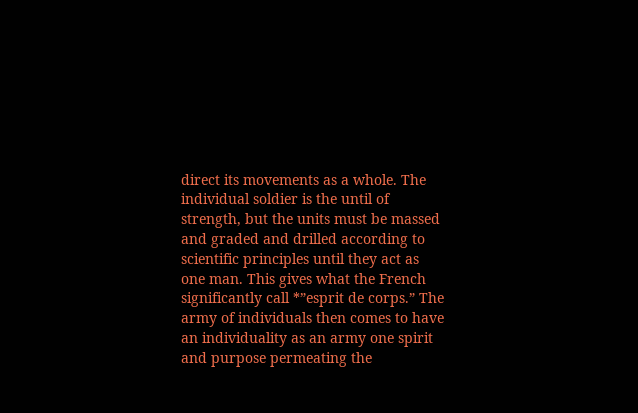direct its movements as a whole. The individual soldier is the until of strength, but the units must be massed and graded and drilled according to scientific principles until they act as one man. This gives what the French significantly call *”esprit de corps.” The army of individuals then comes to have an individuality as an army one spirit and purpose permeating the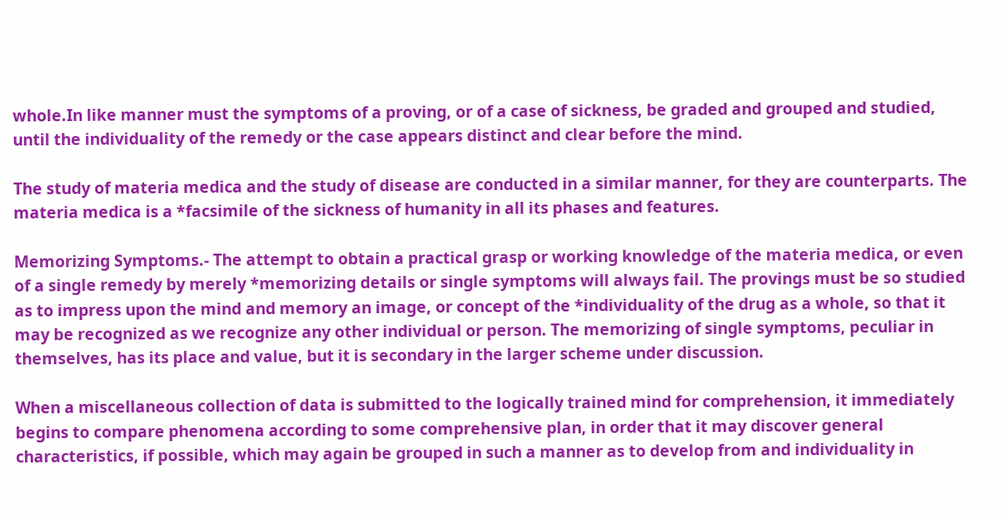whole.In like manner must the symptoms of a proving, or of a case of sickness, be graded and grouped and studied, until the individuality of the remedy or the case appears distinct and clear before the mind.

The study of materia medica and the study of disease are conducted in a similar manner, for they are counterparts. The materia medica is a *facsimile of the sickness of humanity in all its phases and features.

Memorizing Symptoms.- The attempt to obtain a practical grasp or working knowledge of the materia medica, or even of a single remedy by merely *memorizing details or single symptoms will always fail. The provings must be so studied as to impress upon the mind and memory an image, or concept of the *individuality of the drug as a whole, so that it may be recognized as we recognize any other individual or person. The memorizing of single symptoms, peculiar in themselves, has its place and value, but it is secondary in the larger scheme under discussion.

When a miscellaneous collection of data is submitted to the logically trained mind for comprehension, it immediately begins to compare phenomena according to some comprehensive plan, in order that it may discover general characteristics, if possible, which may again be grouped in such a manner as to develop from and individuality in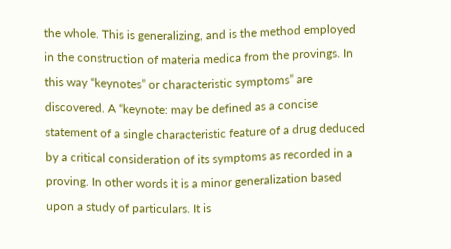the whole. This is generalizing, and is the method employed in the construction of materia medica from the provings. In this way “keynotes” or characteristic symptoms” are discovered. A “keynote: may be defined as a concise statement of a single characteristic feature of a drug deduced by a critical consideration of its symptoms as recorded in a proving. In other words it is a minor generalization based upon a study of particulars. It is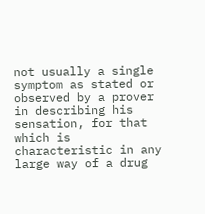not usually a single symptom as stated or observed by a prover in describing his sensation, for that which is characteristic in any large way of a drug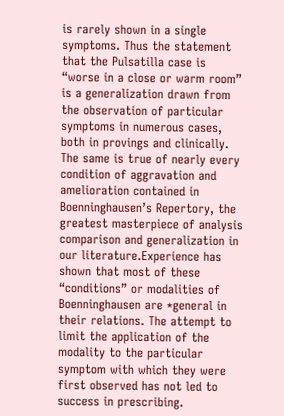is rarely shown in a single symptoms. Thus the statement that the Pulsatilla case is “worse in a close or warm room” is a generalization drawn from the observation of particular symptoms in numerous cases, both in provings and clinically. The same is true of nearly every condition of aggravation and amelioration contained in Boenninghausen’s Repertory, the greatest masterpiece of analysis comparison and generalization in our literature.Experience has shown that most of these “conditions” or modalities of Boenninghausen are *general in their relations. The attempt to limit the application of the modality to the particular symptom with which they were first observed has not led to success in prescribing.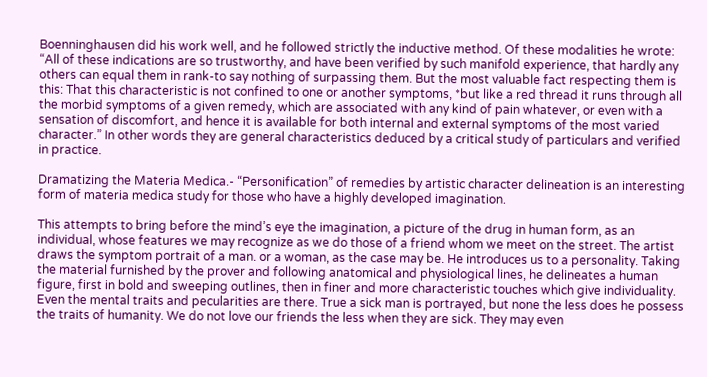Boenninghausen did his work well, and he followed strictly the inductive method. Of these modalities he wrote: “All of these indications are so trustworthy, and have been verified by such manifold experience, that hardly any others can equal them in rank-to say nothing of surpassing them. But the most valuable fact respecting them is this: That this characteristic is not confined to one or another symptoms, *but like a red thread it runs through all the morbid symptoms of a given remedy, which are associated with any kind of pain whatever, or even with a sensation of discomfort, and hence it is available for both internal and external symptoms of the most varied character.” In other words they are general characteristics deduced by a critical study of particulars and verified in practice.

Dramatizing the Materia Medica.- “Personification” of remedies by artistic character delineation is an interesting form of materia medica study for those who have a highly developed imagination.

This attempts to bring before the mind’s eye the imagination, a picture of the drug in human form, as an individual, whose features we may recognize as we do those of a friend whom we meet on the street. The artist draws the symptom portrait of a man. or a woman, as the case may be. He introduces us to a personality. Taking the material furnished by the prover and following anatomical and physiological lines, he delineates a human figure, first in bold and sweeping outlines, then in finer and more characteristic touches which give individuality. Even the mental traits and pecularities are there. True a sick man is portrayed, but none the less does he possess the traits of humanity. We do not love our friends the less when they are sick. They may even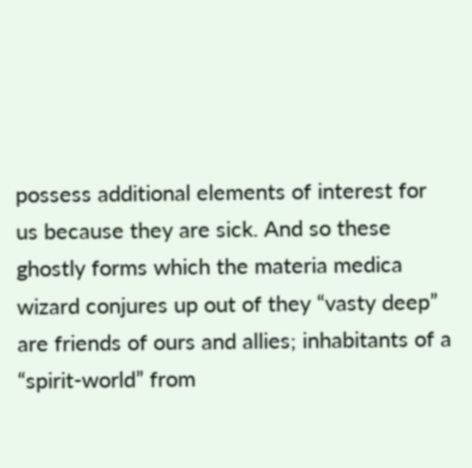possess additional elements of interest for us because they are sick. And so these ghostly forms which the materia medica wizard conjures up out of they “vasty deep” are friends of ours and allies; inhabitants of a “spirit-world” from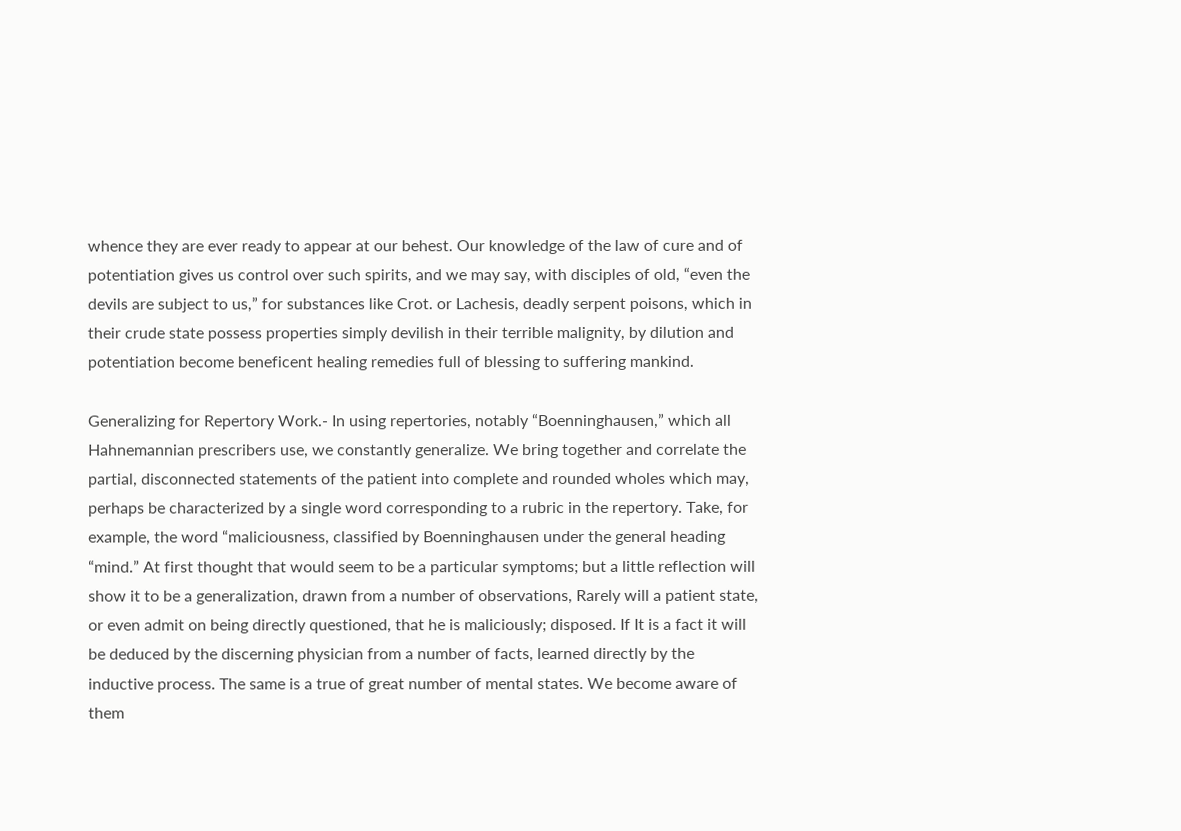whence they are ever ready to appear at our behest. Our knowledge of the law of cure and of potentiation gives us control over such spirits, and we may say, with disciples of old, “even the devils are subject to us,” for substances like Crot. or Lachesis, deadly serpent poisons, which in their crude state possess properties simply devilish in their terrible malignity, by dilution and potentiation become beneficent healing remedies full of blessing to suffering mankind.

Generalizing for Repertory Work.- In using repertories, notably “Boenninghausen,” which all Hahnemannian prescribers use, we constantly generalize. We bring together and correlate the partial, disconnected statements of the patient into complete and rounded wholes which may, perhaps be characterized by a single word corresponding to a rubric in the repertory. Take, for example, the word “maliciousness, classified by Boenninghausen under the general heading “mind.” At first thought that would seem to be a particular symptoms; but a little reflection will show it to be a generalization, drawn from a number of observations, Rarely will a patient state, or even admit on being directly questioned, that he is maliciously; disposed. If It is a fact it will be deduced by the discerning physician from a number of facts, learned directly by the inductive process. The same is a true of great number of mental states. We become aware of them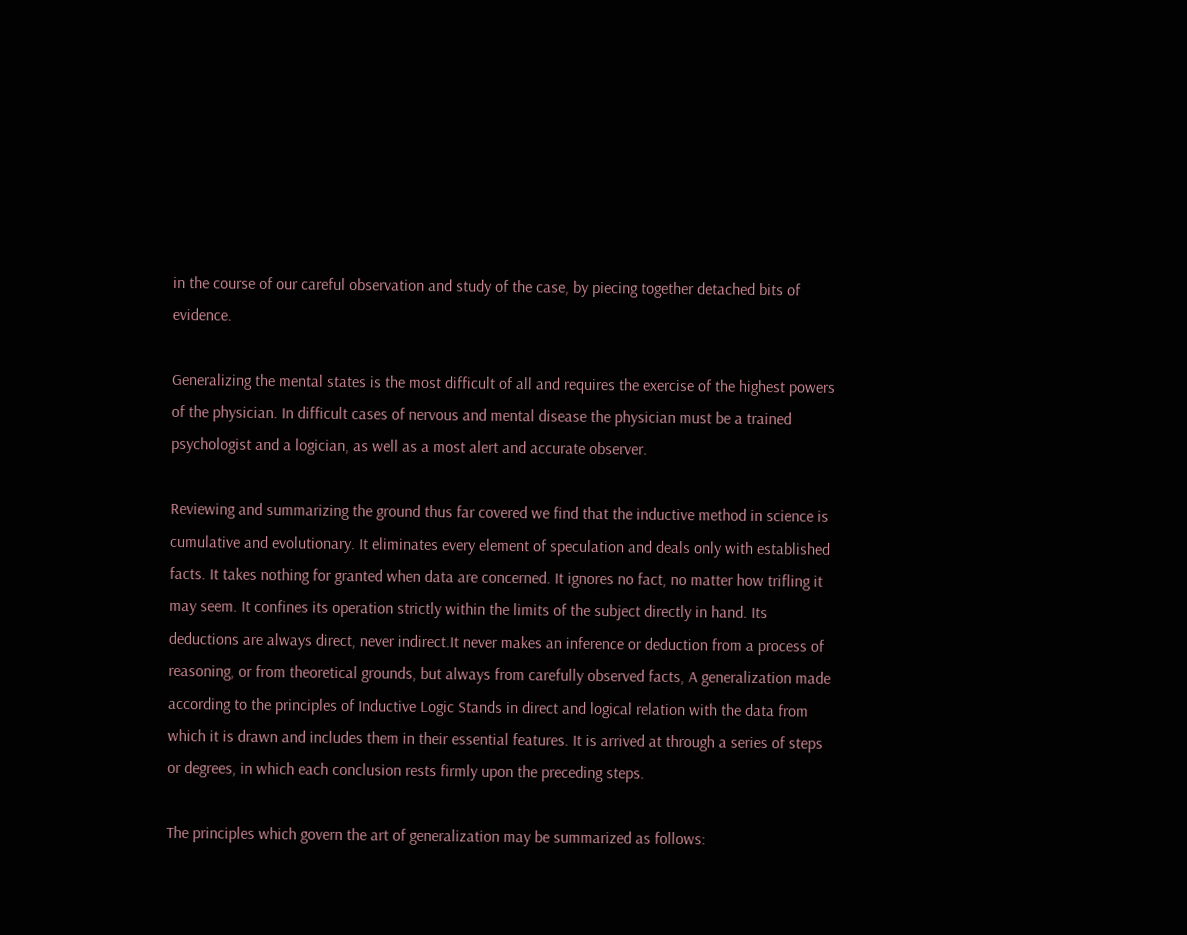in the course of our careful observation and study of the case, by piecing together detached bits of evidence.

Generalizing the mental states is the most difficult of all and requires the exercise of the highest powers of the physician. In difficult cases of nervous and mental disease the physician must be a trained psychologist and a logician, as well as a most alert and accurate observer.

Reviewing and summarizing the ground thus far covered we find that the inductive method in science is cumulative and evolutionary. It eliminates every element of speculation and deals only with established facts. It takes nothing for granted when data are concerned. It ignores no fact, no matter how trifling it may seem. It confines its operation strictly within the limits of the subject directly in hand. Its deductions are always direct, never indirect.It never makes an inference or deduction from a process of reasoning, or from theoretical grounds, but always from carefully observed facts, A generalization made according to the principles of Inductive Logic Stands in direct and logical relation with the data from which it is drawn and includes them in their essential features. It is arrived at through a series of steps or degrees, in which each conclusion rests firmly upon the preceding steps.

The principles which govern the art of generalization may be summarized as follows: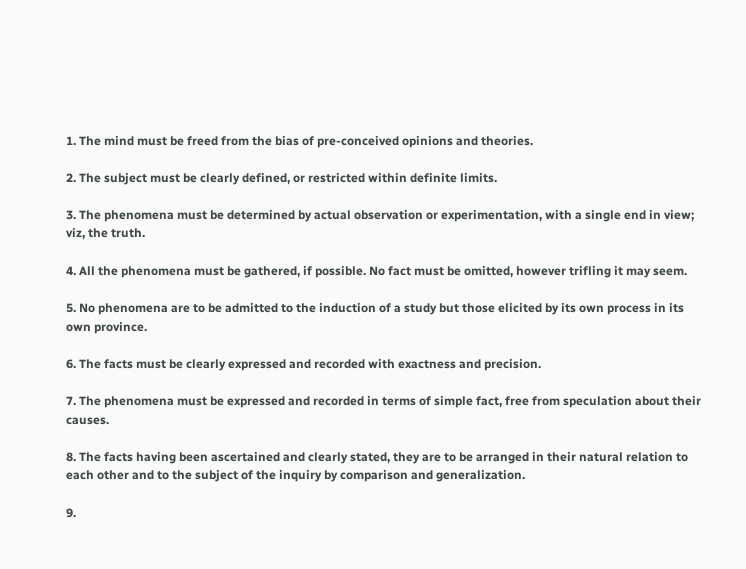1. The mind must be freed from the bias of pre-conceived opinions and theories.

2. The subject must be clearly defined, or restricted within definite limits.

3. The phenomena must be determined by actual observation or experimentation, with a single end in view; viz, the truth.

4. All the phenomena must be gathered, if possible. No fact must be omitted, however trifling it may seem.

5. No phenomena are to be admitted to the induction of a study but those elicited by its own process in its own province.

6. The facts must be clearly expressed and recorded with exactness and precision.

7. The phenomena must be expressed and recorded in terms of simple fact, free from speculation about their causes.

8. The facts having been ascertained and clearly stated, they are to be arranged in their natural relation to each other and to the subject of the inquiry by comparison and generalization.

9.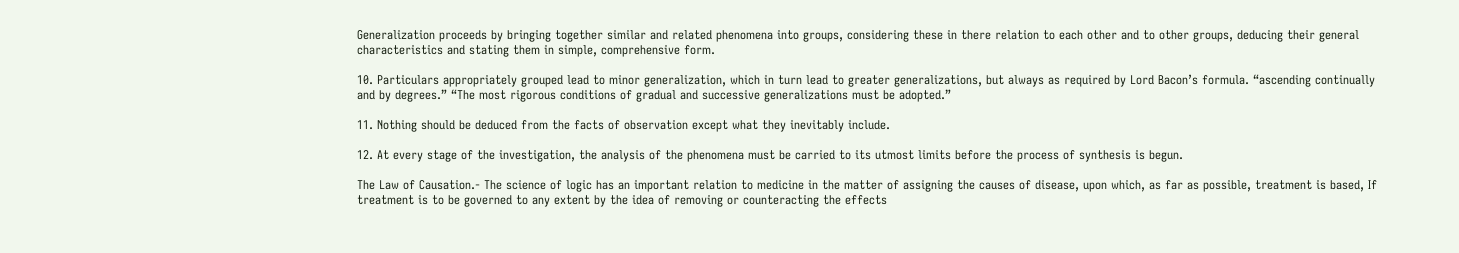Generalization proceeds by bringing together similar and related phenomena into groups, considering these in there relation to each other and to other groups, deducing their general characteristics and stating them in simple, comprehensive form.

10. Particulars appropriately grouped lead to minor generalization, which in turn lead to greater generalizations, but always as required by Lord Bacon’s formula. “ascending continually and by degrees.” “The most rigorous conditions of gradual and successive generalizations must be adopted.”

11. Nothing should be deduced from the facts of observation except what they inevitably include.

12. At every stage of the investigation, the analysis of the phenomena must be carried to its utmost limits before the process of synthesis is begun.

The Law of Causation.- The science of logic has an important relation to medicine in the matter of assigning the causes of disease, upon which, as far as possible, treatment is based, If treatment is to be governed to any extent by the idea of removing or counteracting the effects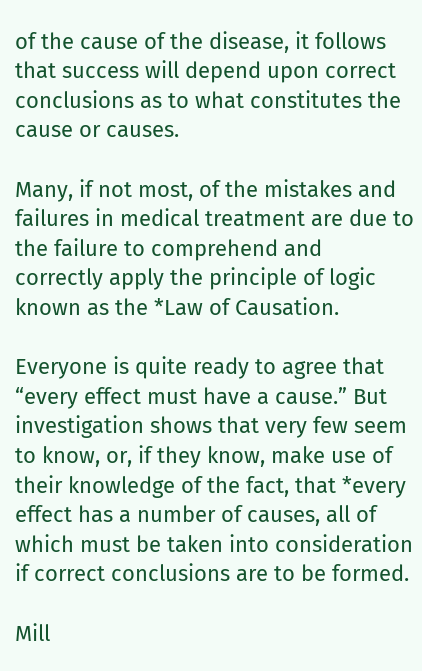of the cause of the disease, it follows that success will depend upon correct conclusions as to what constitutes the cause or causes.

Many, if not most, of the mistakes and failures in medical treatment are due to the failure to comprehend and correctly apply the principle of logic known as the *Law of Causation.

Everyone is quite ready to agree that “every effect must have a cause.” But investigation shows that very few seem to know, or, if they know, make use of their knowledge of the fact, that *every effect has a number of causes, all of which must be taken into consideration if correct conclusions are to be formed.

Mill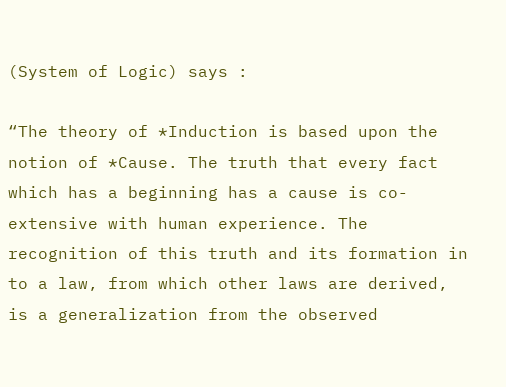(System of Logic) says :

“The theory of *Induction is based upon the notion of *Cause. The truth that every fact which has a beginning has a cause is co-extensive with human experience. The recognition of this truth and its formation in to a law, from which other laws are derived, is a generalization from the observed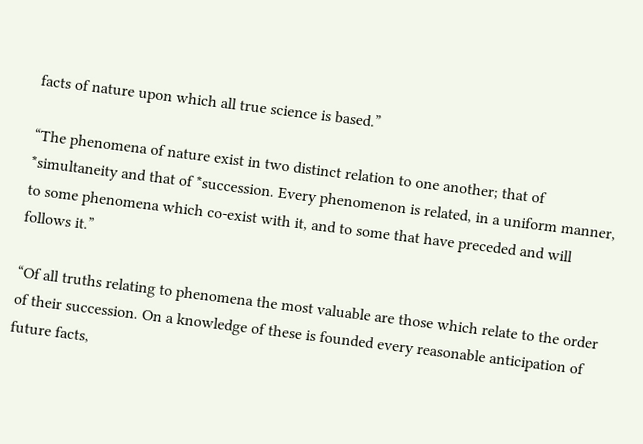facts of nature upon which all true science is based.”

“The phenomena of nature exist in two distinct relation to one another; that of *simultaneity and that of *succession. Every phenomenon is related, in a uniform manner, to some phenomena which co-exist with it, and to some that have preceded and will follows it.”

“Of all truths relating to phenomena the most valuable are those which relate to the order of their succession. On a knowledge of these is founded every reasonable anticipation of future facts,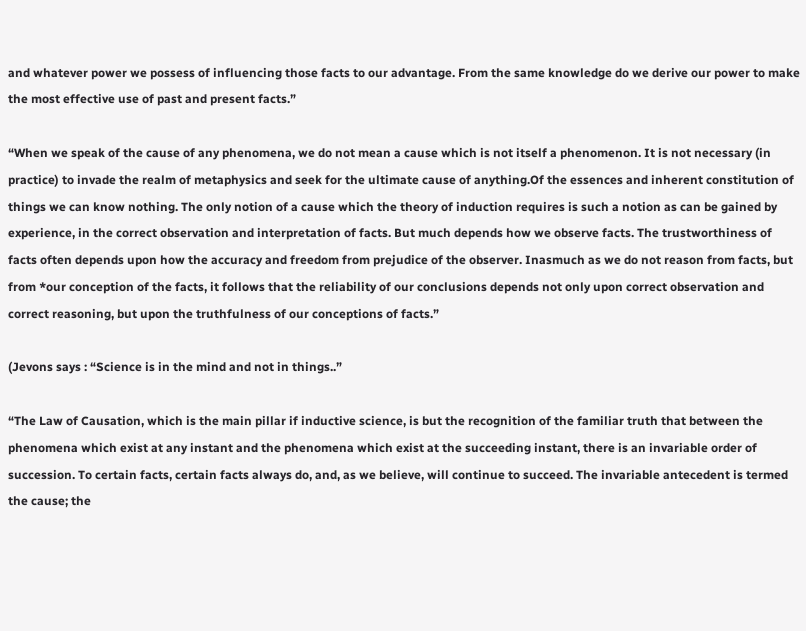and whatever power we possess of influencing those facts to our advantage. From the same knowledge do we derive our power to make the most effective use of past and present facts.”

“When we speak of the cause of any phenomena, we do not mean a cause which is not itself a phenomenon. It is not necessary (in practice) to invade the realm of metaphysics and seek for the ultimate cause of anything.Of the essences and inherent constitution of things we can know nothing. The only notion of a cause which the theory of induction requires is such a notion as can be gained by experience, in the correct observation and interpretation of facts. But much depends how we observe facts. The trustworthiness of facts often depends upon how the accuracy and freedom from prejudice of the observer. Inasmuch as we do not reason from facts, but from *our conception of the facts, it follows that the reliability of our conclusions depends not only upon correct observation and correct reasoning, but upon the truthfulness of our conceptions of facts.”

(Jevons says : “Science is in the mind and not in things..”

“The Law of Causation, which is the main pillar if inductive science, is but the recognition of the familiar truth that between the phenomena which exist at any instant and the phenomena which exist at the succeeding instant, there is an invariable order of succession. To certain facts, certain facts always do, and, as we believe, will continue to succeed. The invariable antecedent is termed the cause; the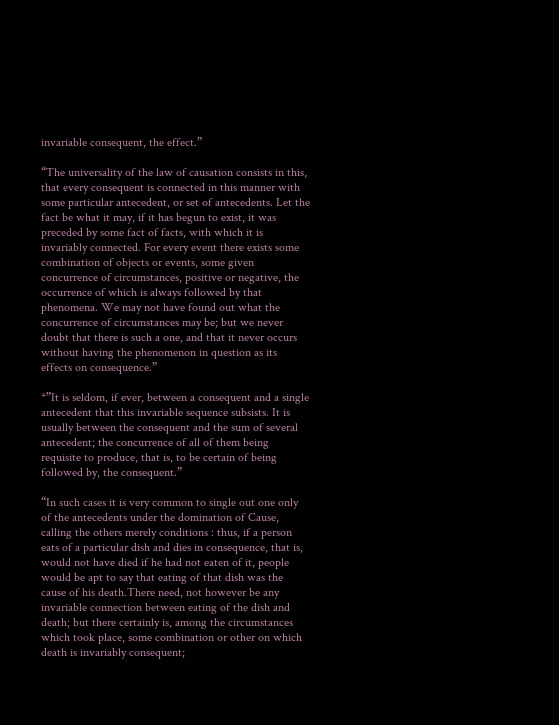invariable consequent, the effect.”

“The universality of the law of causation consists in this, that every consequent is connected in this manner with some particular antecedent, or set of antecedents. Let the fact be what it may, if it has begun to exist, it was preceded by some fact of facts, with which it is invariably connected. For every event there exists some combination of objects or events, some given concurrence of circumstances, positive or negative, the occurrence of which is always followed by that phenomena. We may not have found out what the concurrence of circumstances may be; but we never doubt that there is such a one, and that it never occurs without having the phenomenon in question as its effects on consequence.”

*”It is seldom, if ever, between a consequent and a single antecedent that this invariable sequence subsists. It is usually between the consequent and the sum of several antecedent; the concurrence of all of them being requisite to produce, that is, to be certain of being followed by, the consequent.”

“In such cases it is very common to single out one only of the antecedents under the domination of Cause, calling the others merely conditions : thus, if a person eats of a particular dish and dies in consequence, that is, would not have died if he had not eaten of it, people would be apt to say that eating of that dish was the cause of his death.There need, not however be any invariable connection between eating of the dish and death; but there certainly is, among the circumstances which took place, some combination or other on which death is invariably consequent;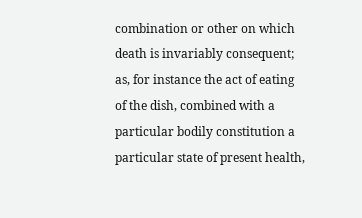combination or other on which death is invariably consequent; as, for instance the act of eating of the dish, combined with a particular bodily constitution a particular state of present health,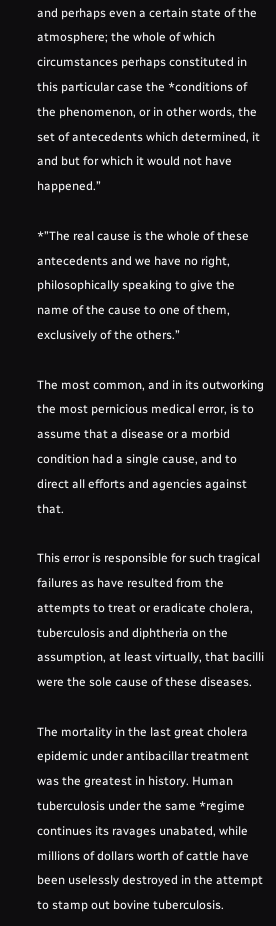and perhaps even a certain state of the atmosphere; the whole of which circumstances perhaps constituted in this particular case the *conditions of the phenomenon, or in other words, the set of antecedents which determined, it and but for which it would not have happened.”

*”The real cause is the whole of these antecedents and we have no right, philosophically speaking to give the name of the cause to one of them, exclusively of the others.”

The most common, and in its outworking the most pernicious medical error, is to assume that a disease or a morbid condition had a single cause, and to direct all efforts and agencies against that.

This error is responsible for such tragical failures as have resulted from the attempts to treat or eradicate cholera, tuberculosis and diphtheria on the assumption, at least virtually, that bacilli were the sole cause of these diseases.

The mortality in the last great cholera epidemic under antibacillar treatment was the greatest in history. Human tuberculosis under the same *regime continues its ravages unabated, while millions of dollars worth of cattle have been uselessly destroyed in the attempt to stamp out bovine tuberculosis.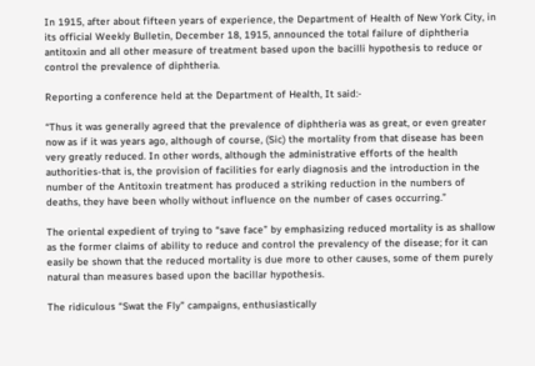In 1915, after about fifteen years of experience, the Department of Health of New York City, in its official Weekly Bulletin, December 18, 1915, announced the total failure of diphtheria antitoxin and all other measure of treatment based upon the bacilli hypothesis to reduce or control the prevalence of diphtheria.

Reporting a conference held at the Department of Health, It said:-

“Thus it was generally agreed that the prevalence of diphtheria was as great, or even greater now as if it was years ago, although of course, (Sic) the mortality from that disease has been very greatly reduced. In other words, although the administrative efforts of the health authorities-that is, the provision of facilities for early diagnosis and the introduction in the number of the Antitoxin treatment has produced a striking reduction in the numbers of deaths, they have been wholly without influence on the number of cases occurring.”

The oriental expedient of trying to “save face” by emphasizing reduced mortality is as shallow as the former claims of ability to reduce and control the prevalency of the disease; for it can easily be shown that the reduced mortality is due more to other causes, some of them purely natural than measures based upon the bacillar hypothesis.

The ridiculous “Swat the Fly” campaigns, enthusiastically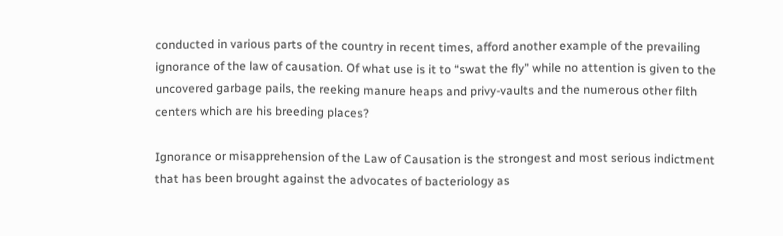conducted in various parts of the country in recent times, afford another example of the prevailing ignorance of the law of causation. Of what use is it to “swat the fly” while no attention is given to the uncovered garbage pails, the reeking manure heaps and privy-vaults and the numerous other filth centers which are his breeding places?

Ignorance or misapprehension of the Law of Causation is the strongest and most serious indictment that has been brought against the advocates of bacteriology as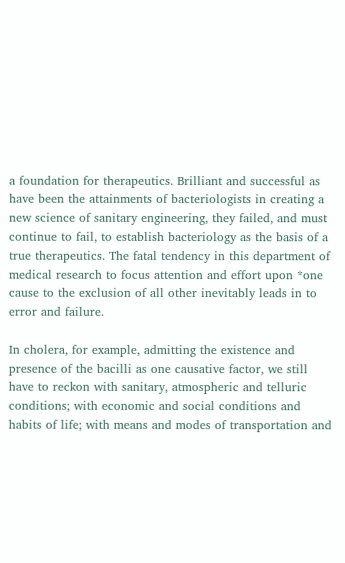a foundation for therapeutics. Brilliant and successful as have been the attainments of bacteriologists in creating a new science of sanitary engineering, they failed, and must continue to fail, to establish bacteriology as the basis of a true therapeutics. The fatal tendency in this department of medical research to focus attention and effort upon *one cause to the exclusion of all other inevitably leads in to error and failure.

In cholera, for example, admitting the existence and presence of the bacilli as one causative factor, we still have to reckon with sanitary, atmospheric and telluric conditions; with economic and social conditions and habits of life; with means and modes of transportation and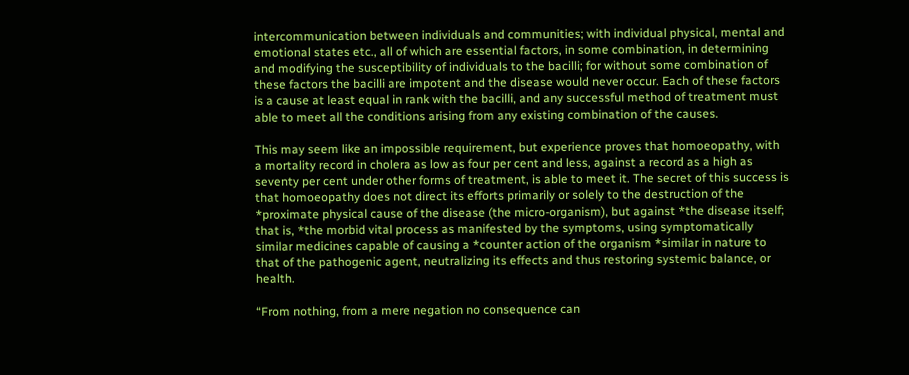intercommunication between individuals and communities; with individual physical, mental and emotional states etc., all of which are essential factors, in some combination, in determining and modifying the susceptibility of individuals to the bacilli; for without some combination of these factors the bacilli are impotent and the disease would never occur. Each of these factors is a cause at least equal in rank with the bacilli, and any successful method of treatment must able to meet all the conditions arising from any existing combination of the causes.

This may seem like an impossible requirement, but experience proves that homoeopathy, with a mortality record in cholera as low as four per cent and less, against a record as a high as seventy per cent under other forms of treatment, is able to meet it. The secret of this success is that homoeopathy does not direct its efforts primarily or solely to the destruction of the *proximate physical cause of the disease (the micro-organism), but against *the disease itself; that is, *the morbid vital process as manifested by the symptoms, using symptomatically similar medicines capable of causing a *counter action of the organism *similar in nature to that of the pathogenic agent, neutralizing its effects and thus restoring systemic balance, or health.

“From nothing, from a mere negation no consequence can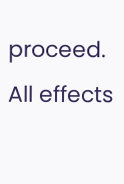proceed. All effects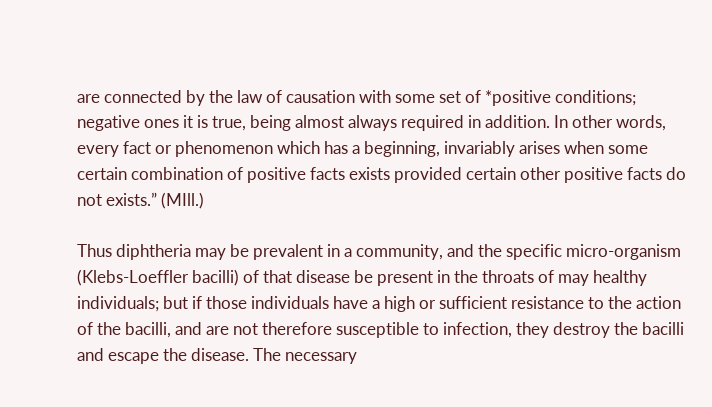are connected by the law of causation with some set of *positive conditions; negative ones it is true, being almost always required in addition. In other words, every fact or phenomenon which has a beginning, invariably arises when some certain combination of positive facts exists provided certain other positive facts do not exists.” (MIll.)

Thus diphtheria may be prevalent in a community, and the specific micro-organism (Klebs-Loeffler bacilli) of that disease be present in the throats of may healthy individuals; but if those individuals have a high or sufficient resistance to the action of the bacilli, and are not therefore susceptible to infection, they destroy the bacilli and escape the disease. The necessary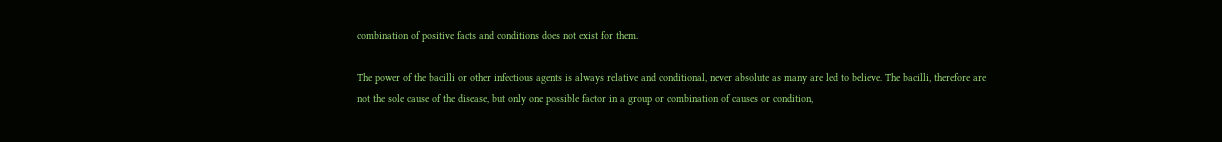combination of positive facts and conditions does not exist for them.

The power of the bacilli or other infectious agents is always relative and conditional, never absolute as many are led to believe. The bacilli, therefore are not the sole cause of the disease, but only one possible factor in a group or combination of causes or condition,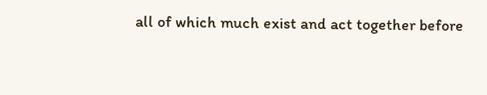all of which much exist and act together before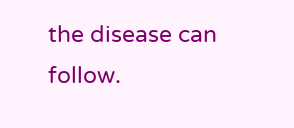the disease can follow.